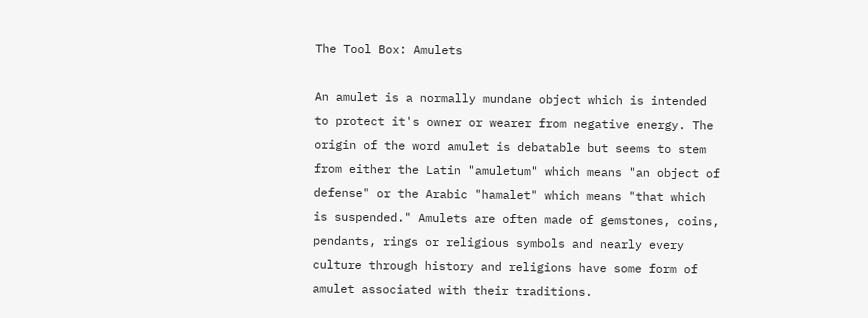The Tool Box: Amulets

An amulet is a normally mundane object which is intended to protect it's owner or wearer from negative energy. The origin of the word amulet is debatable but seems to stem from either the Latin "amuletum" which means "an object of defense" or the Arabic "hamalet" which means "that which is suspended." Amulets are often made of gemstones, coins, pendants, rings or religious symbols and nearly every culture through history and religions have some form of amulet associated with their traditions.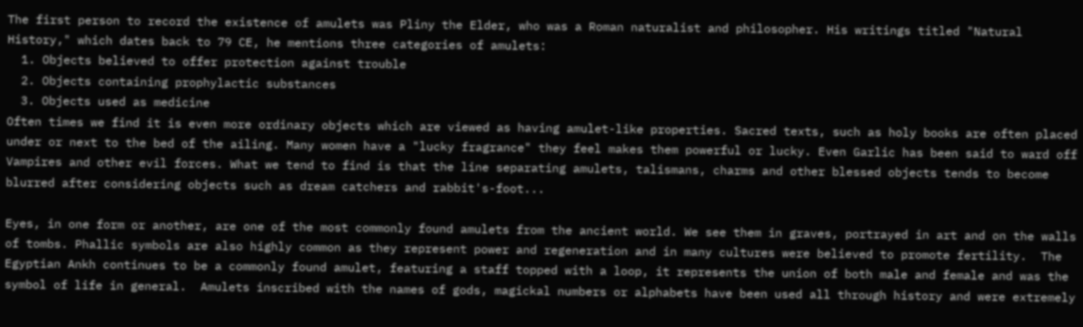The first person to record the existence of amulets was Pliny the Elder, who was a Roman naturalist and philosopher. His writings titled "Natural History," which dates back to 79 CE, he mentions three categories of amulets:
  1. Objects believed to offer protection against trouble
  2. Objects containing prophylactic substances
  3. Objects used as medicine
Often times we find it is even more ordinary objects which are viewed as having amulet-like properties. Sacred texts, such as holy books are often placed under or next to the bed of the ailing. Many women have a "lucky fragrance" they feel makes them powerful or lucky. Even Garlic has been said to ward off Vampires and other evil forces. What we tend to find is that the line separating amulets, talismans, charms and other blessed objects tends to become blurred after considering objects such as dream catchers and rabbit's-foot...

Eyes, in one form or another, are one of the most commonly found amulets from the ancient world. We see them in graves, portrayed in art and on the walls of tombs. Phallic symbols are also highly common as they represent power and regeneration and in many cultures were believed to promote fertility.  The Egyptian Ankh continues to be a commonly found amulet, featuring a staff topped with a loop, it represents the union of both male and female and was the symbol of life in general.  Amulets inscribed with the names of gods, magickal numbers or alphabets have been used all through history and were extremely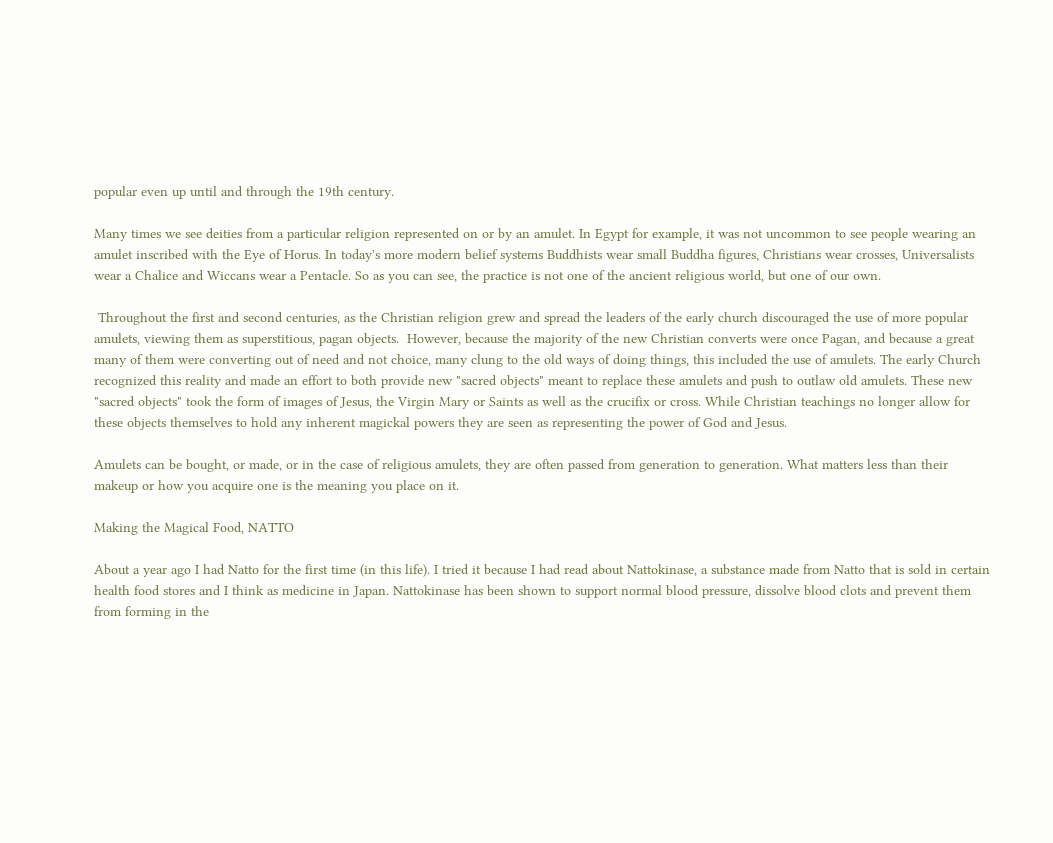popular even up until and through the 19th century.

Many times we see deities from a particular religion represented on or by an amulet. In Egypt for example, it was not uncommon to see people wearing an amulet inscribed with the Eye of Horus. In today's more modern belief systems Buddhists wear small Buddha figures, Christians wear crosses, Universalists wear a Chalice and Wiccans wear a Pentacle. So as you can see, the practice is not one of the ancient religious world, but one of our own.

 Throughout the first and second centuries, as the Christian religion grew and spread the leaders of the early church discouraged the use of more popular amulets, viewing them as superstitious, pagan objects.  However, because the majority of the new Christian converts were once Pagan, and because a great many of them were converting out of need and not choice, many clung to the old ways of doing things, this included the use of amulets. The early Church recognized this reality and made an effort to both provide new "sacred objects" meant to replace these amulets and push to outlaw old amulets. These new "sacred objects" took the form of images of Jesus, the Virgin Mary or Saints as well as the crucifix or cross. While Christian teachings no longer allow for these objects themselves to hold any inherent magickal powers they are seen as representing the power of God and Jesus.

Amulets can be bought, or made, or in the case of religious amulets, they are often passed from generation to generation. What matters less than their makeup or how you acquire one is the meaning you place on it.

Making the Magical Food, NATTO

About a year ago I had Natto for the first time (in this life). I tried it because I had read about Nattokinase, a substance made from Natto that is sold in certain health food stores and I think as medicine in Japan. Nattokinase has been shown to support normal blood pressure, dissolve blood clots and prevent them from forming in the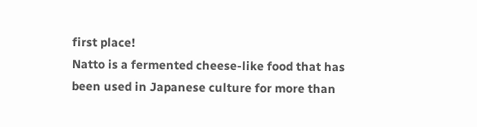first place!
Natto is a fermented cheese-like food that has been used in Japanese culture for more than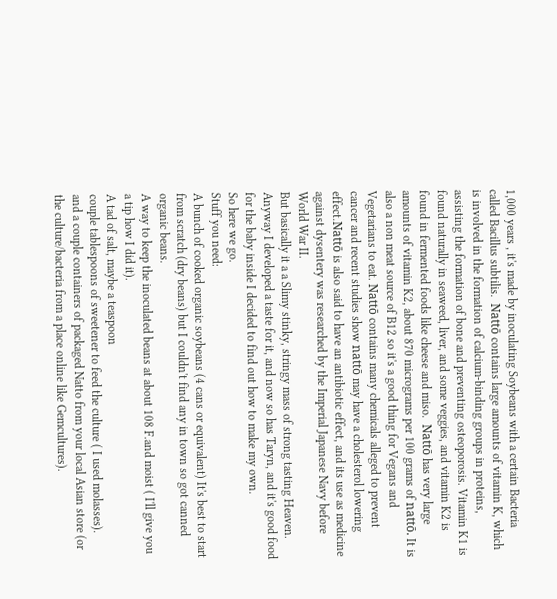1,000 years , it's made by inoculating Soybeans with a certain Bacteria called Bacillus subtilis.  Nattō contains large amounts of vitamin K, which is involved in the formation of calcium-binding groups in proteins, assisting the formation of bone and preventing osteoporosis. Vitamin K1 is found naturally in seaweed, liver, and some veggies, and vitamin K2 is found in fermented foods like cheese and miso.  Nattō has very large amounts of vitamin K2, about 870 micrograms per 100 grams of nattō. It is also a non meat source of B12 so it's a good thing for Vegans and Vegetarians to eat. Nattō contains many chemicals alleged to prevent cancer and recent studies show nattō may have a cholesterol lowering effect.Nattō is also said to have an antibiotic effect, and its use as medicine against dysentery was researched by the Imperial Japanese Navy before World War II.
But basically it a a Slimy stinky, stringy mass of strong tasting Heaven.
Anyway I developed a taste for it, and now so has Taryn, and it's good food for the baby inside I decided to find out how to make my own.
So here we go.
Stuff you need:
A bunch of cooked organic soybeans (4 cans or equivalent) It's best to start from scratch (dry beans) but I couldn't find any in town so got canned organic beans.
A way to keep the inoculated beans at about 108 F.and moist ( I'll give you a tip how I did it).
A tad of salt, maybe a teaspoon
couple tablespoons of sweetener to feed the culture ( I used molasses).
and a couple containers of packaged Natto from your local Asian store (or the culture/bacteria from a place online like Gemcultures).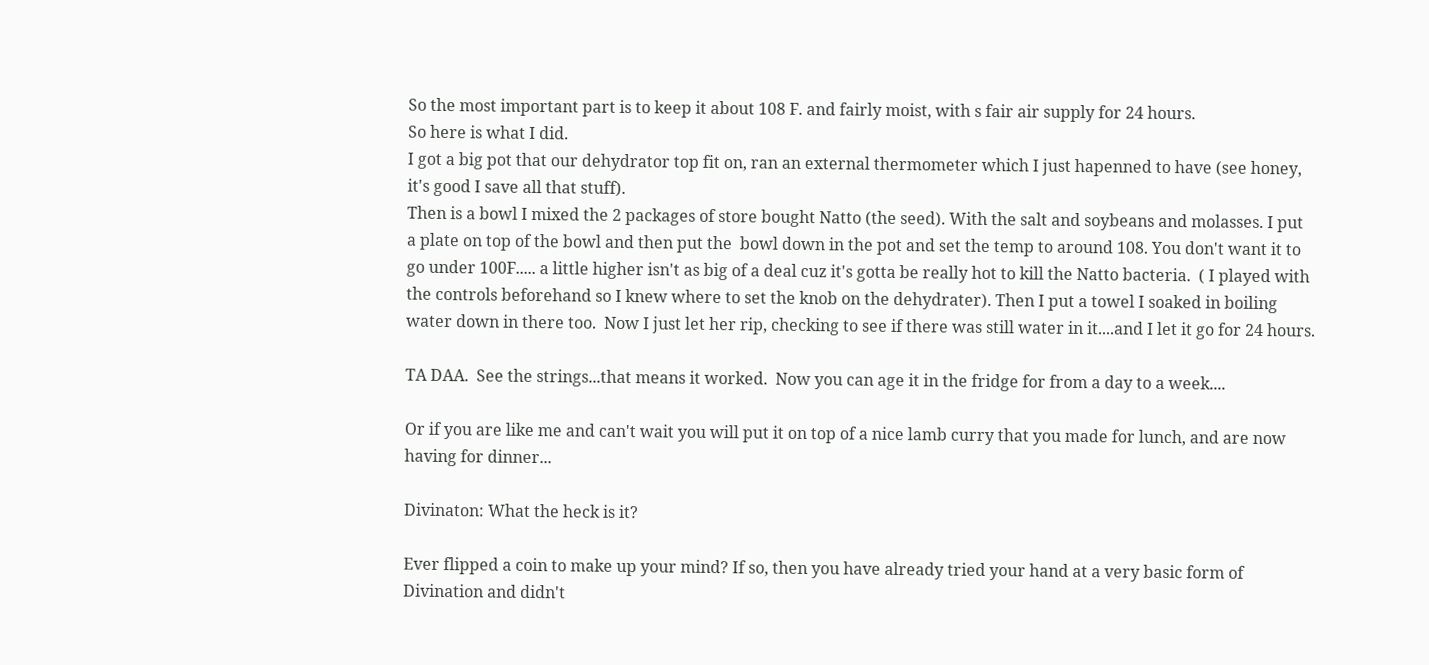So the most important part is to keep it about 108 F. and fairly moist, with s fair air supply for 24 hours.
So here is what I did.
I got a big pot that our dehydrator top fit on, ran an external thermometer which I just hapenned to have (see honey, it's good I save all that stuff).
Then is a bowl I mixed the 2 packages of store bought Natto (the seed). With the salt and soybeans and molasses. I put  a plate on top of the bowl and then put the  bowl down in the pot and set the temp to around 108. You don't want it to go under 100F..... a little higher isn't as big of a deal cuz it's gotta be really hot to kill the Natto bacteria.  ( I played with the controls beforehand so I knew where to set the knob on the dehydrater). Then I put a towel I soaked in boiling water down in there too.  Now I just let her rip, checking to see if there was still water in it....and I let it go for 24 hours.

TA DAA.  See the strings...that means it worked.  Now you can age it in the fridge for from a day to a week....

Or if you are like me and can't wait you will put it on top of a nice lamb curry that you made for lunch, and are now having for dinner...

Divinaton: What the heck is it?

Ever flipped a coin to make up your mind? If so, then you have already tried your hand at a very basic form of Divination and didn't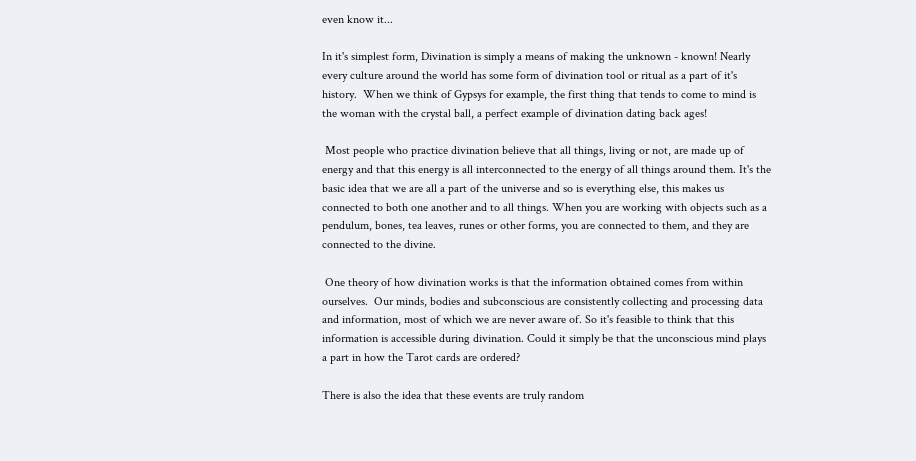even know it...

In it's simplest form, Divination is simply a means of making the unknown - known! Nearly every culture around the world has some form of divination tool or ritual as a part of it's history.  When we think of Gypsys for example, the first thing that tends to come to mind is the woman with the crystal ball, a perfect example of divination dating back ages!

 Most people who practice divination believe that all things, living or not, are made up of energy and that this energy is all interconnected to the energy of all things around them. It's the basic idea that we are all a part of the universe and so is everything else, this makes us connected to both one another and to all things. When you are working with objects such as a pendulum, bones, tea leaves, runes or other forms, you are connected to them, and they are connected to the divine.

 One theory of how divination works is that the information obtained comes from within ourselves.  Our minds, bodies and subconscious are consistently collecting and processing data and information, most of which we are never aware of. So it's feasible to think that this information is accessible during divination. Could it simply be that the unconscious mind plays a part in how the Tarot cards are ordered?

There is also the idea that these events are truly random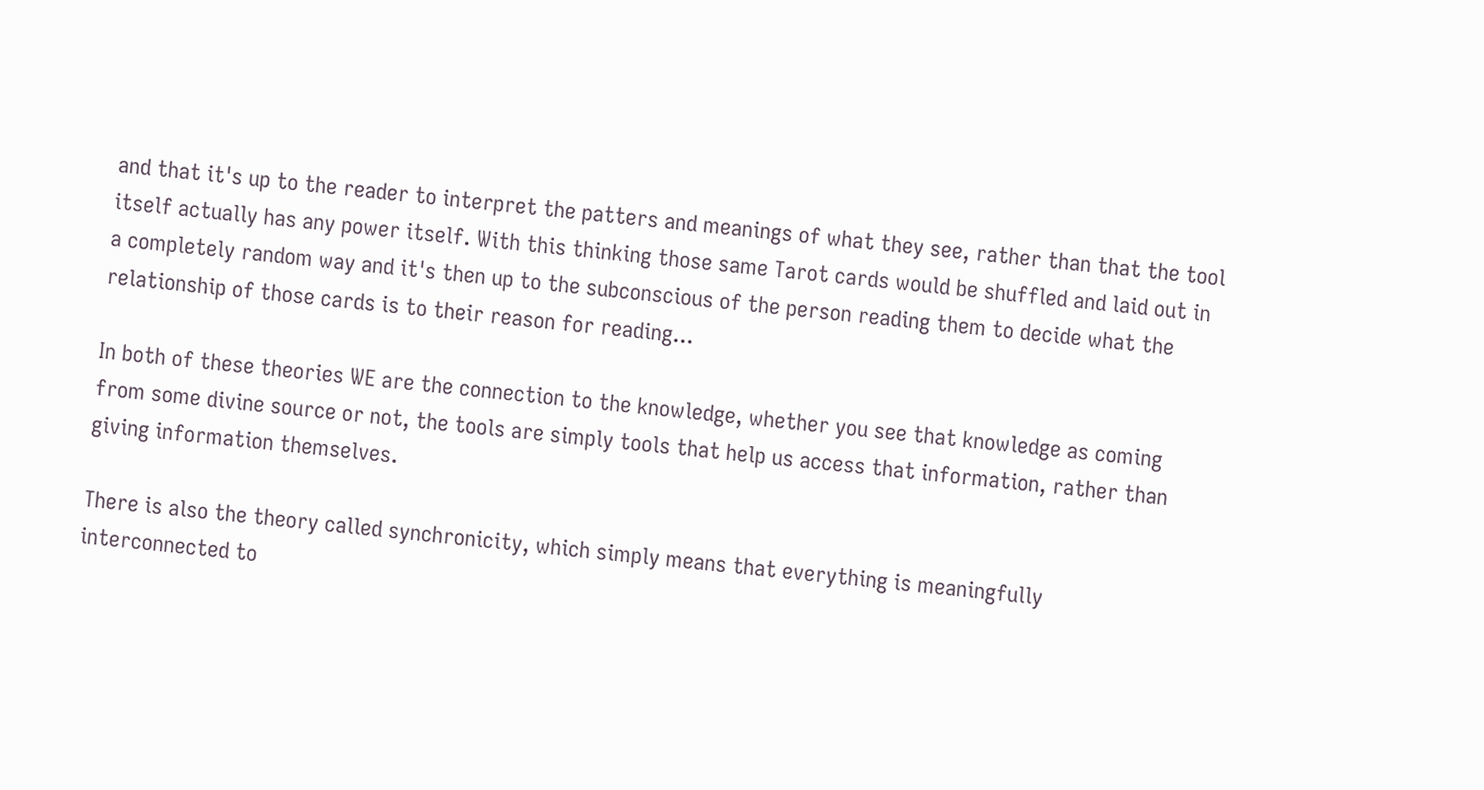and that it's up to the reader to interpret the patters and meanings of what they see, rather than that the tool itself actually has any power itself. With this thinking those same Tarot cards would be shuffled and laid out in a completely random way and it's then up to the subconscious of the person reading them to decide what the relationship of those cards is to their reason for reading...

In both of these theories WE are the connection to the knowledge, whether you see that knowledge as coming from some divine source or not, the tools are simply tools that help us access that information, rather than giving information themselves.

There is also the theory called synchronicity, which simply means that everything is meaningfully interconnected to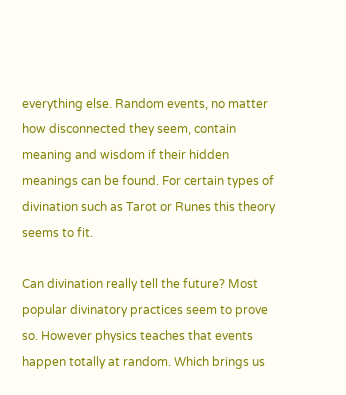everything else. Random events, no matter how disconnected they seem, contain meaning and wisdom if their hidden meanings can be found. For certain types of divination such as Tarot or Runes this theory seems to fit.

Can divination really tell the future? Most popular divinatory practices seem to prove so. However physics teaches that events happen totally at random. Which brings us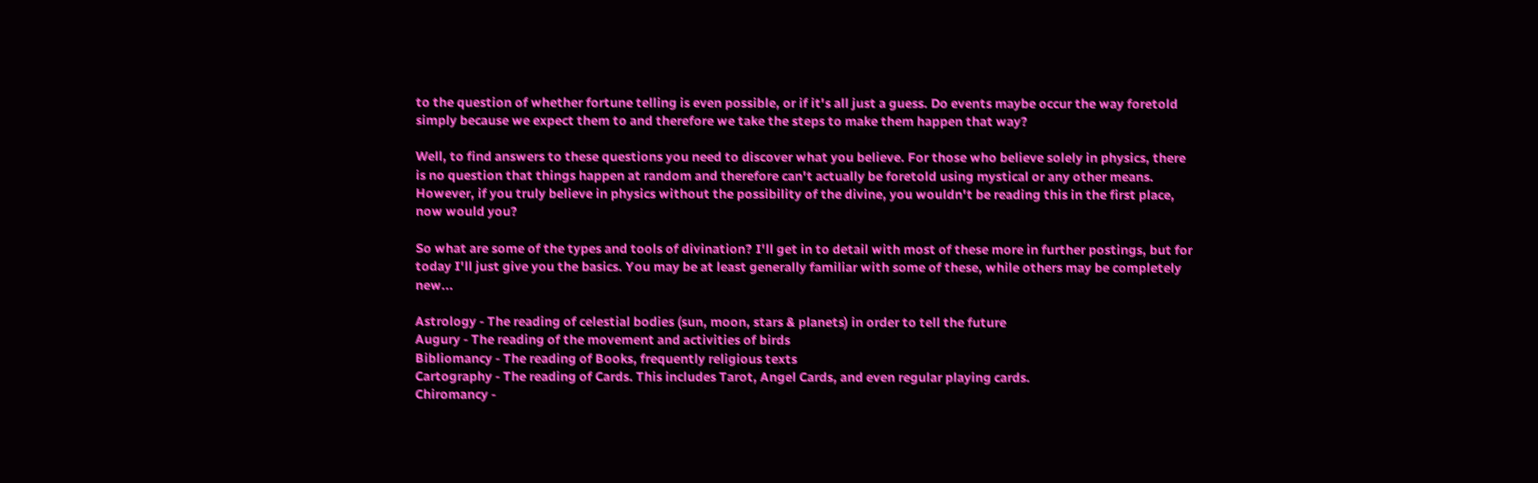to the question of whether fortune telling is even possible, or if it's all just a guess. Do events maybe occur the way foretold simply because we expect them to and therefore we take the steps to make them happen that way?

Well, to find answers to these questions you need to discover what you believe. For those who believe solely in physics, there is no question that things happen at random and therefore can't actually be foretold using mystical or any other means. However, if you truly believe in physics without the possibility of the divine, you wouldn't be reading this in the first place, now would you?

So what are some of the types and tools of divination? I'll get in to detail with most of these more in further postings, but for today I'll just give you the basics. You may be at least generally familiar with some of these, while others may be completely new...

Astrology - The reading of celestial bodies (sun, moon, stars & planets) in order to tell the future
Augury - The reading of the movement and activities of birds
Bibliomancy - The reading of Books, frequently religious texts
Cartography - The reading of Cards. This includes Tarot, Angel Cards, and even regular playing cards.
Chiromancy -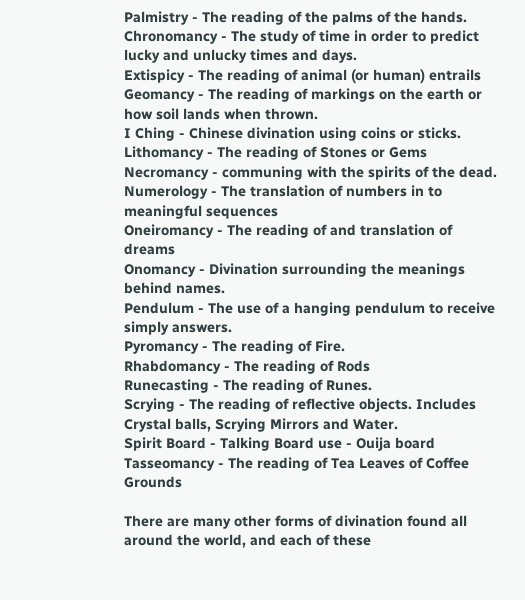Palmistry - The reading of the palms of the hands.
Chronomancy - The study of time in order to predict lucky and unlucky times and days.
Extispicy - The reading of animal (or human) entrails
Geomancy - The reading of markings on the earth or how soil lands when thrown.
I Ching - Chinese divination using coins or sticks.
Lithomancy - The reading of Stones or Gems
Necromancy - communing with the spirits of the dead.
Numerology - The translation of numbers in to meaningful sequences
Oneiromancy - The reading of and translation of dreams
Onomancy - Divination surrounding the meanings behind names.
Pendulum - The use of a hanging pendulum to receive simply answers.
Pyromancy - The reading of Fire.
Rhabdomancy - The reading of Rods
Runecasting - The reading of Runes.
Scrying - The reading of reflective objects. Includes Crystal balls, Scrying Mirrors and Water.
Spirit Board - Talking Board use - Ouija board
Tasseomancy - The reading of Tea Leaves of Coffee Grounds

There are many other forms of divination found all around the world, and each of these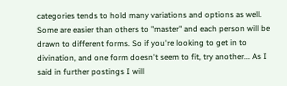categories tends to hold many variations and options as well. Some are easier than others to "master" and each person will be drawn to different forms. So if you're looking to get in to divination, and one form doesn't seem to fit, try another... As I said in further postings I will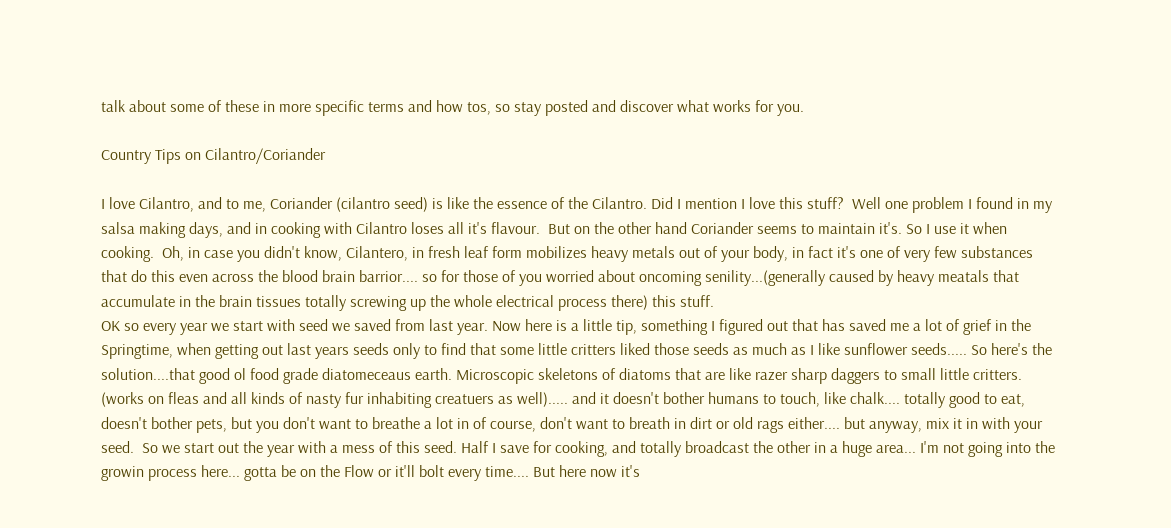talk about some of these in more specific terms and how tos, so stay posted and discover what works for you.

Country Tips on Cilantro/Coriander

I love Cilantro, and to me, Coriander (cilantro seed) is like the essence of the Cilantro. Did I mention I love this stuff?  Well one problem I found in my salsa making days, and in cooking with Cilantro loses all it's flavour.  But on the other hand Coriander seems to maintain it's. So I use it when cooking.  Oh, in case you didn't know, Cilantero, in fresh leaf form mobilizes heavy metals out of your body, in fact it's one of very few substances that do this even across the blood brain barrior.... so for those of you worried about oncoming senility...(generally caused by heavy meatals that accumulate in the brain tissues totally screwing up the whole electrical process there) this stuff.
OK so every year we start with seed we saved from last year. Now here is a little tip, something I figured out that has saved me a lot of grief in the Springtime, when getting out last years seeds only to find that some little critters liked those seeds as much as I like sunflower seeds..... So here's the solution....that good ol food grade diatomeceaus earth. Microscopic skeletons of diatoms that are like razer sharp daggers to small little critters. (works on fleas and all kinds of nasty fur inhabiting creatuers as well)..... and it doesn't bother humans to touch, like chalk.... totally good to eat, doesn't bother pets, but you don't want to breathe a lot in of course, don't want to breath in dirt or old rags either.... but anyway, mix it in with your seed.  So we start out the year with a mess of this seed. Half I save for cooking, and totally broadcast the other in a huge area... I'm not going into the growin process here... gotta be on the Flow or it'll bolt every time.... But here now it's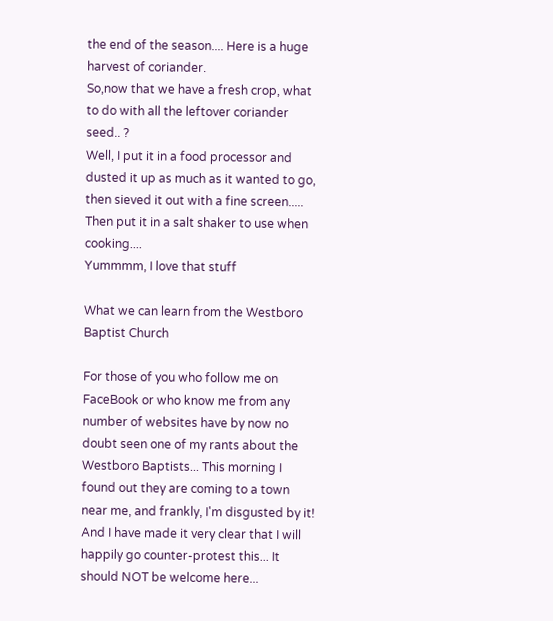the end of the season.... Here is a huge harvest of coriander.
So,now that we have a fresh crop, what to do with all the leftover coriander seed.. ?
Well, I put it in a food processor and dusted it up as much as it wanted to go, then sieved it out with a fine screen..... Then put it in a salt shaker to use when cooking....
Yummmm, I love that stuff

What we can learn from the Westboro Baptist Church

For those of you who follow me on FaceBook or who know me from any number of websites have by now no doubt seen one of my rants about the Westboro Baptists... This morning I found out they are coming to a town near me, and frankly, I'm disgusted by it! And I have made it very clear that I will happily go counter-protest this... It should NOT be welcome here...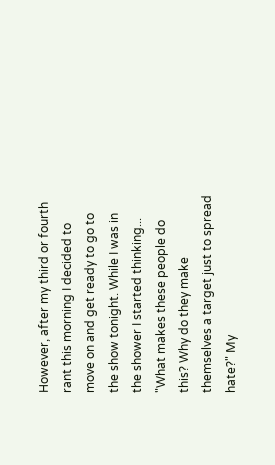However, after my third or fourth rant this morning I decided to move on and get ready to go to the show tonight. While I was in the shower I started thinking...  "What makes these people do this? Why do they make themselves a target just to spread hate?" My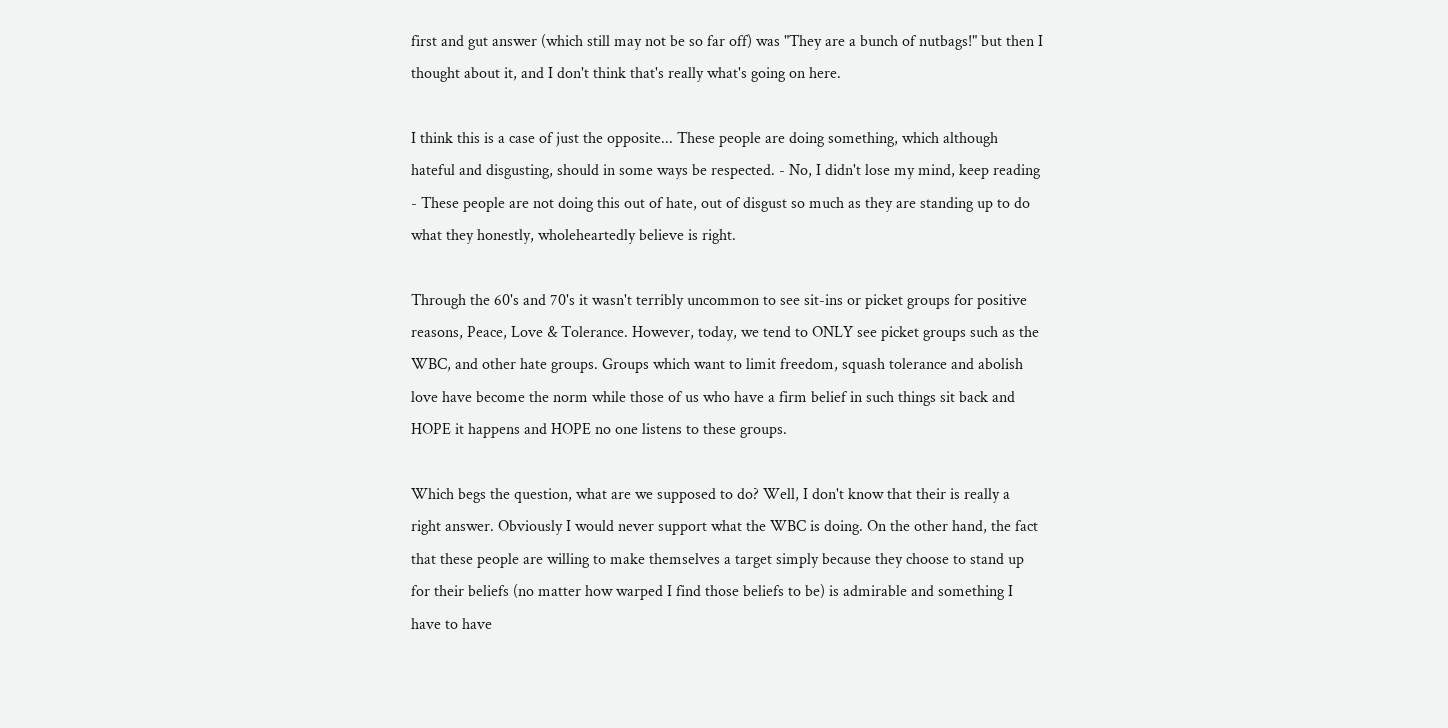first and gut answer (which still may not be so far off) was "They are a bunch of nutbags!" but then I thought about it, and I don't think that's really what's going on here.

I think this is a case of just the opposite... These people are doing something, which although hateful and disgusting, should in some ways be respected. - No, I didn't lose my mind, keep reading - These people are not doing this out of hate, out of disgust so much as they are standing up to do what they honestly, wholeheartedly believe is right.

Through the 60's and 70's it wasn't terribly uncommon to see sit-ins or picket groups for positive reasons, Peace, Love & Tolerance. However, today, we tend to ONLY see picket groups such as the WBC, and other hate groups. Groups which want to limit freedom, squash tolerance and abolish love have become the norm while those of us who have a firm belief in such things sit back and HOPE it happens and HOPE no one listens to these groups.

Which begs the question, what are we supposed to do? Well, I don't know that their is really a right answer. Obviously I would never support what the WBC is doing. On the other hand, the fact that these people are willing to make themselves a target simply because they choose to stand up for their beliefs (no matter how warped I find those beliefs to be) is admirable and something I have to have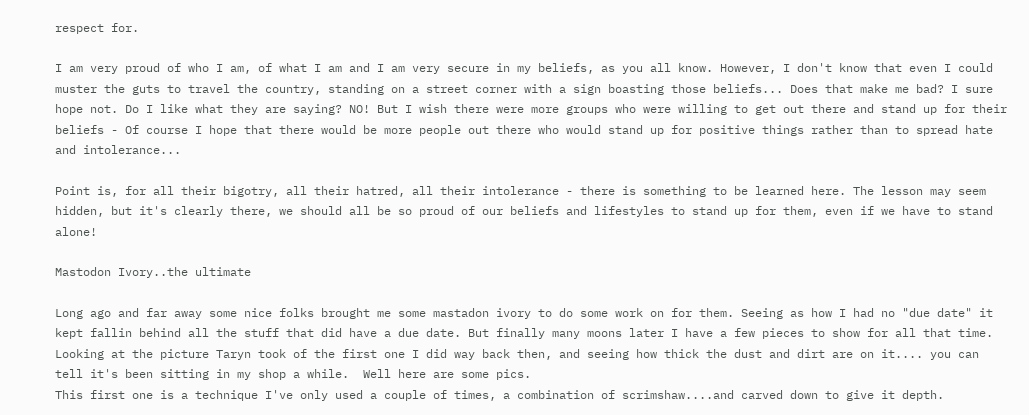respect for.

I am very proud of who I am, of what I am and I am very secure in my beliefs, as you all know. However, I don't know that even I could muster the guts to travel the country, standing on a street corner with a sign boasting those beliefs... Does that make me bad? I sure hope not. Do I like what they are saying? NO! But I wish there were more groups who were willing to get out there and stand up for their beliefs - Of course I hope that there would be more people out there who would stand up for positive things rather than to spread hate and intolerance...

Point is, for all their bigotry, all their hatred, all their intolerance - there is something to be learned here. The lesson may seem hidden, but it's clearly there, we should all be so proud of our beliefs and lifestyles to stand up for them, even if we have to stand alone!

Mastodon Ivory..the ultimate

Long ago and far away some nice folks brought me some mastadon ivory to do some work on for them. Seeing as how I had no "due date" it kept fallin behind all the stuff that did have a due date. But finally many moons later I have a few pieces to show for all that time. Looking at the picture Taryn took of the first one I did way back then, and seeing how thick the dust and dirt are on it.... you can tell it's been sitting in my shop a while.  Well here are some pics.
This first one is a technique I've only used a couple of times, a combination of scrimshaw....and carved down to give it depth.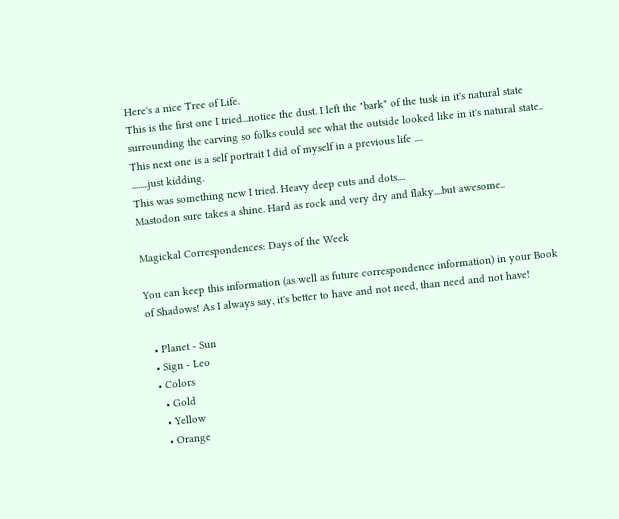Here's a nice Tree of Life.
This is the first one I tried...notice the dust. I left the "bark" of the tusk in it's natural state surrounding the carving so folks could see what the outside looked like in it's natural state..
This next one is a self portrait I did of myself in a previous life ....
........just kidding.
This was something new I tried. Heavy deep cuts and dots....
Mastodon sure takes a shine. Hard as rock and very dry and flaky....but awesome..

Magickal Correspondences: Days of the Week

You can keep this information (as well as future correspondence information) in your Book of Shadows! As I always say, it's better to have and not need, than need and not have!

  • Planet - Sun
  • Sign - Leo
  • Colors
    • Gold
    • Yellow
    • Orange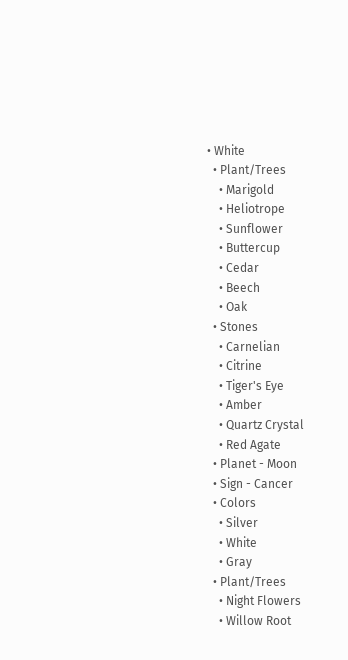• White
  • Plant/Trees
    • Marigold
    • Heliotrope
    • Sunflower
    • Buttercup
    • Cedar
    • Beech
    • Oak
  • Stones
    • Carnelian
    • Citrine
    • Tiger's Eye
    • Amber
    • Quartz Crystal
    • Red Agate
  • Planet - Moon
  • Sign - Cancer
  • Colors
    • Silver
    • White
    • Gray
  • Plant/Trees
    • Night Flowers
    • Willow Root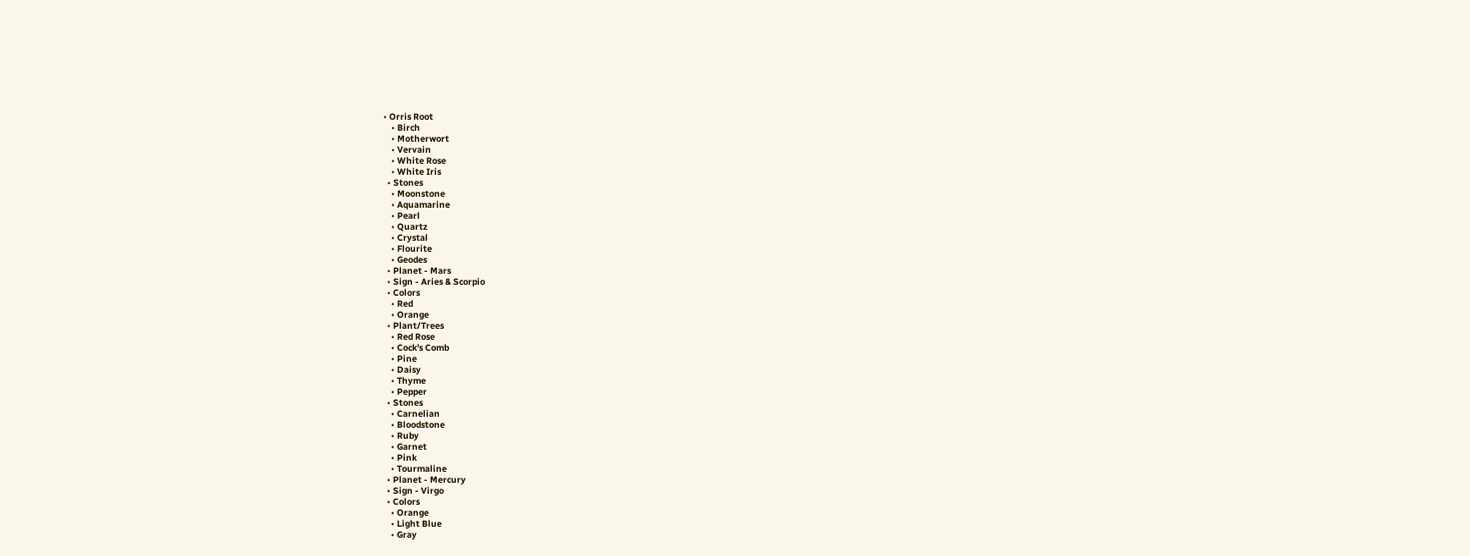• Orris Root
    • Birch
    • Motherwort
    • Vervain
    • White Rose
    • White Iris
  • Stones
    • Moonstone
    • Aquamarine
    • Pearl
    • Quartz
    • Crystal
    • Flourite
    • Geodes
  • Planet - Mars
  • Sign - Aries & Scorpio
  • Colors
    • Red
    • Orange
  • Plant/Trees
    • Red Rose
    • Cock's Comb
    • Pine
    • Daisy
    • Thyme
    • Pepper
  • Stones
    • Carnelian
    • Bloodstone
    • Ruby
    • Garnet
    • Pink
    • Tourmaline
  • Planet - Mercury
  • Sign - Virgo
  • Colors
    • Orange
    • Light Blue
    • Gray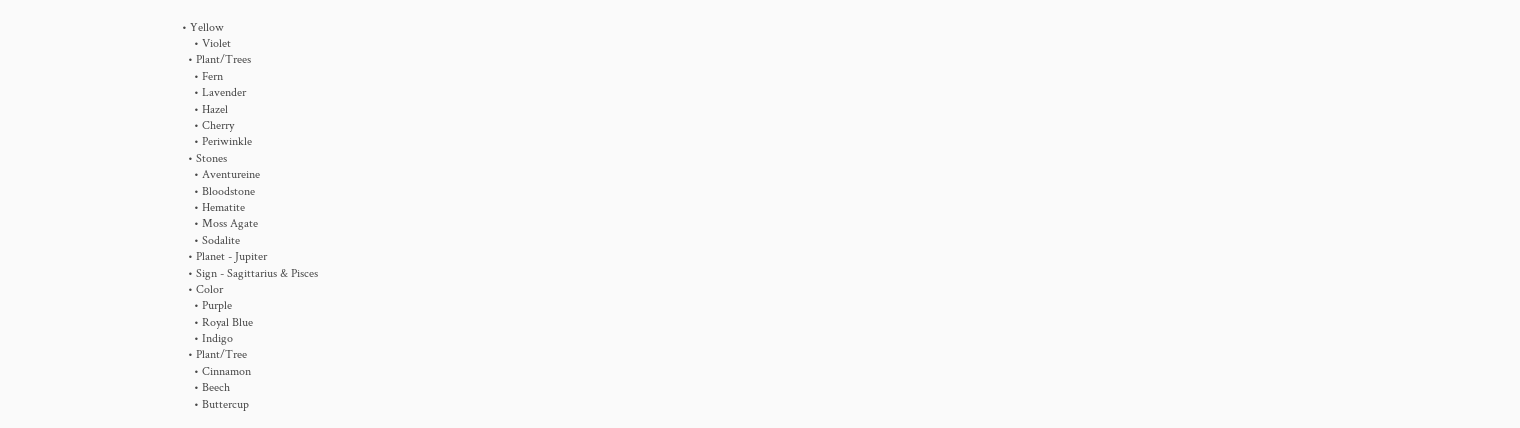• Yellow
    • Violet
  • Plant/Trees
    • Fern
    • Lavender
    • Hazel
    • Cherry
    • Periwinkle
  • Stones
    • Aventureine
    • Bloodstone
    • Hematite
    • Moss Agate
    • Sodalite
  • Planet - Jupiter
  • Sign - Sagittarius & Pisces
  • Color
    • Purple
    • Royal Blue
    • Indigo
  • Plant/Tree
    • Cinnamon
    • Beech
    • Buttercup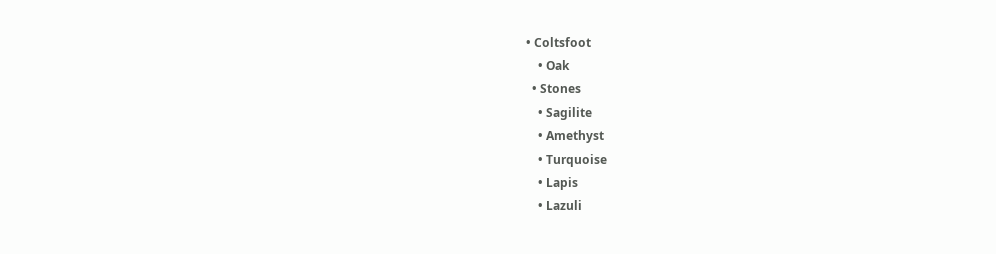• Coltsfoot
    • Oak
  • Stones
    • Sagilite
    • Amethyst
    • Turquoise
    • Lapis
    • Lazuli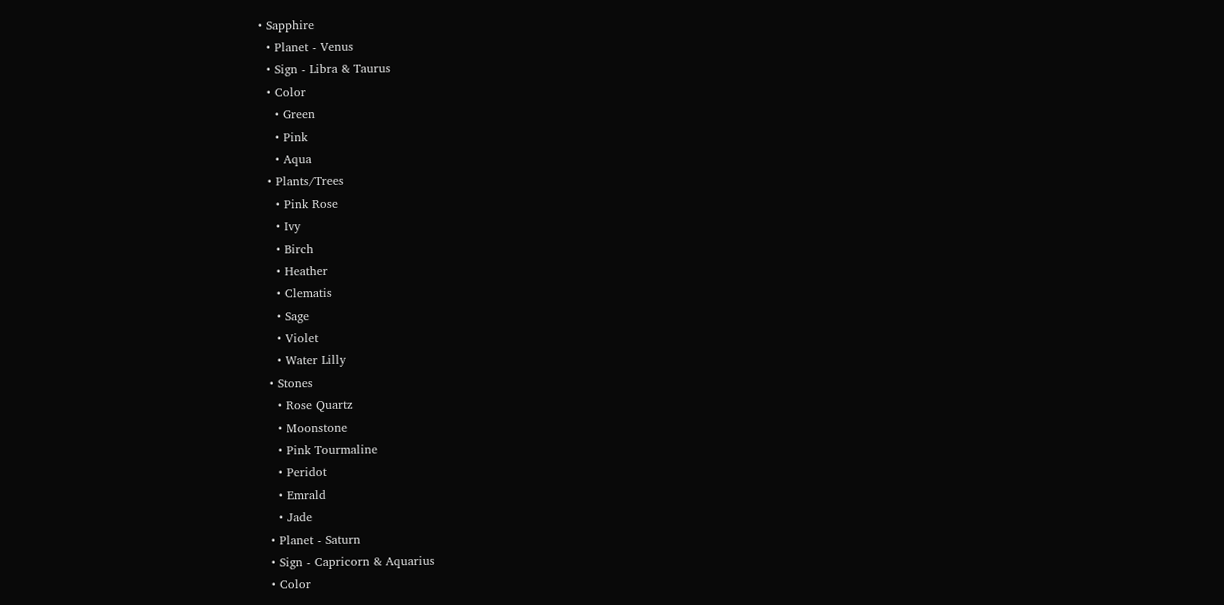• Sapphire
  • Planet - Venus
  • Sign - Libra & Taurus
  • Color
    • Green
    • Pink
    • Aqua
  • Plants/Trees
    • Pink Rose
    • Ivy
    • Birch
    • Heather
    • Clematis
    • Sage
    • Violet
    • Water Lilly
  • Stones
    • Rose Quartz
    • Moonstone
    • Pink Tourmaline
    • Peridot
    • Emrald
    • Jade
  • Planet - Saturn
  • Sign - Capricorn & Aquarius
  • Color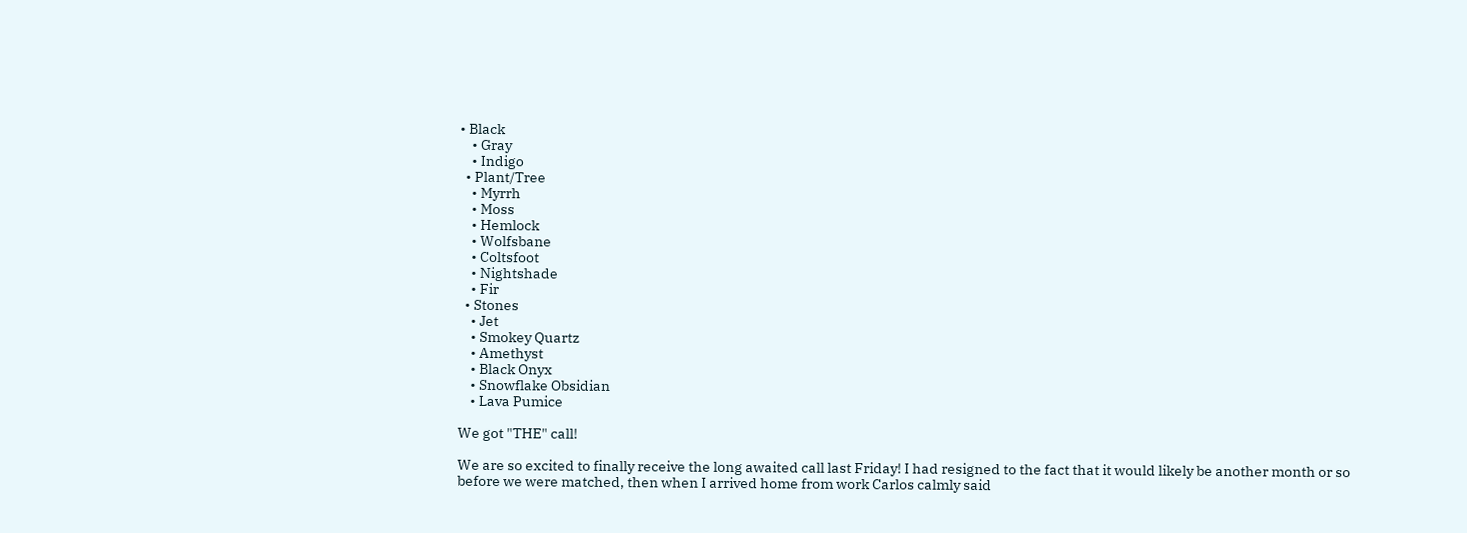• Black
    • Gray
    • Indigo
  • Plant/Tree
    • Myrrh
    • Moss
    • Hemlock
    • Wolfsbane
    • Coltsfoot
    • Nightshade
    • Fir
  • Stones
    • Jet
    • Smokey Quartz
    • Amethyst
    • Black Onyx
    • Snowflake Obsidian
    • Lava Pumice

We got "THE" call!

We are so excited to finally receive the long awaited call last Friday! I had resigned to the fact that it would likely be another month or so before we were matched, then when I arrived home from work Carlos calmly said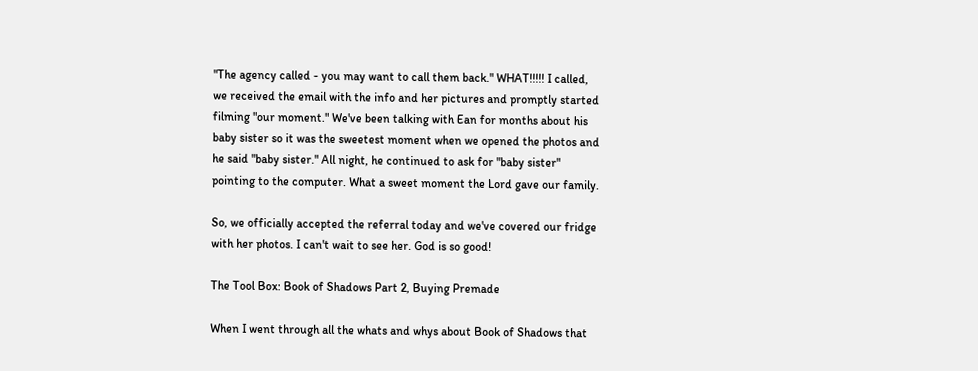"The agency called - you may want to call them back." WHAT!!!!! I called, we received the email with the info and her pictures and promptly started filming "our moment." We've been talking with Ean for months about his baby sister so it was the sweetest moment when we opened the photos and he said "baby sister." All night, he continued to ask for "baby sister" pointing to the computer. What a sweet moment the Lord gave our family.

So, we officially accepted the referral today and we've covered our fridge with her photos. I can't wait to see her. God is so good!

The Tool Box: Book of Shadows Part 2, Buying Premade

When I went through all the whats and whys about Book of Shadows that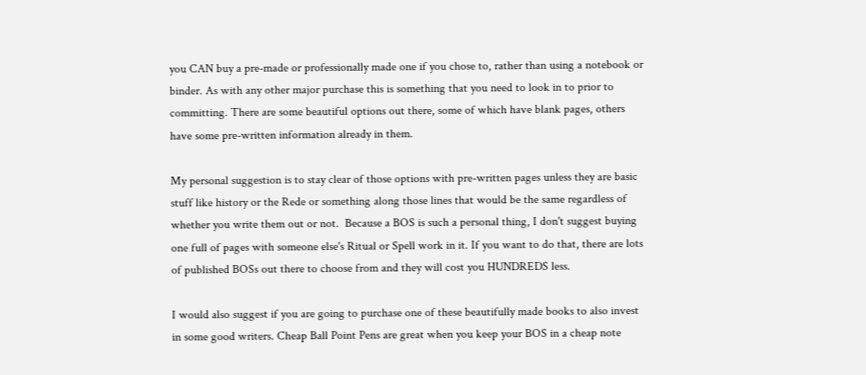you CAN buy a pre-made or professionally made one if you chose to, rather than using a notebook or binder. As with any other major purchase this is something that you need to look in to prior to committing. There are some beautiful options out there, some of which have blank pages, others have some pre-written information already in them.

My personal suggestion is to stay clear of those options with pre-written pages unless they are basic stuff like history or the Rede or something along those lines that would be the same regardless of whether you write them out or not.  Because a BOS is such a personal thing, I don't suggest buying one full of pages with someone else's Ritual or Spell work in it. If you want to do that, there are lots of published BOSs out there to choose from and they will cost you HUNDREDS less.

I would also suggest if you are going to purchase one of these beautifully made books to also invest in some good writers. Cheap Ball Point Pens are great when you keep your BOS in a cheap note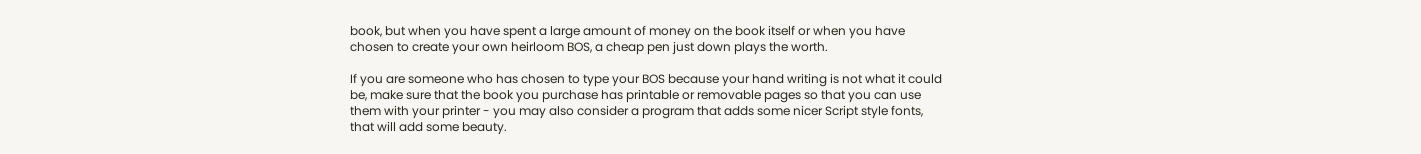book, but when you have spent a large amount of money on the book itself or when you have chosen to create your own heirloom BOS, a cheap pen just down plays the worth.

If you are someone who has chosen to type your BOS because your hand writing is not what it could be, make sure that the book you purchase has printable or removable pages so that you can use them with your printer - you may also consider a program that adds some nicer Script style fonts, that will add some beauty.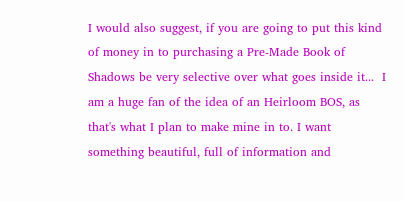I would also suggest, if you are going to put this kind of money in to purchasing a Pre-Made Book of Shadows be very selective over what goes inside it...  I am a huge fan of the idea of an Heirloom BOS, as that's what I plan to make mine in to. I want something beautiful, full of information and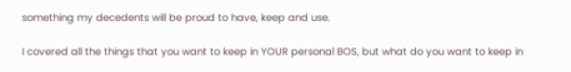something my decedents will be proud to have, keep and use.

I covered all the things that you want to keep in YOUR personal BOS, but what do you want to keep in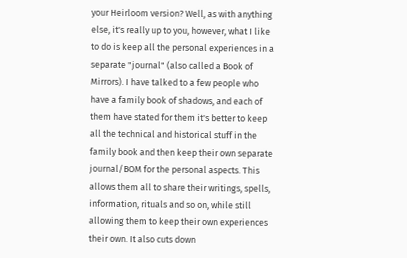your Heirloom version? Well, as with anything else, it's really up to you, however, what I like to do is keep all the personal experiences in a separate "journal" (also called a Book of Mirrors). I have talked to a few people who have a family book of shadows, and each of them have stated for them it's better to keep all the technical and historical stuff in the family book and then keep their own separate journal/BOM for the personal aspects. This allows them all to share their writings, spells, information, rituals and so on, while still allowing them to keep their own experiences their own. It also cuts down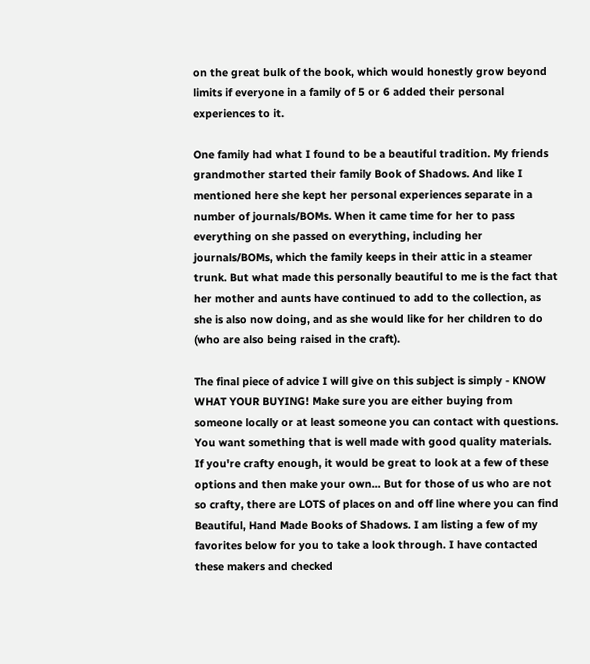on the great bulk of the book, which would honestly grow beyond limits if everyone in a family of 5 or 6 added their personal experiences to it.

One family had what I found to be a beautiful tradition. My friends grandmother started their family Book of Shadows. And like I mentioned here she kept her personal experiences separate in a number of journals/BOMs. When it came time for her to pass everything on she passed on everything, including her journals/BOMs, which the family keeps in their attic in a steamer trunk. But what made this personally beautiful to me is the fact that her mother and aunts have continued to add to the collection, as she is also now doing, and as she would like for her children to do (who are also being raised in the craft).

The final piece of advice I will give on this subject is simply - KNOW WHAT YOUR BUYING! Make sure you are either buying from someone locally or at least someone you can contact with questions. You want something that is well made with good quality materials. If you're crafty enough, it would be great to look at a few of these options and then make your own... But for those of us who are not so crafty, there are LOTS of places on and off line where you can find Beautiful, Hand Made Books of Shadows. I am listing a few of my favorites below for you to take a look through. I have contacted these makers and checked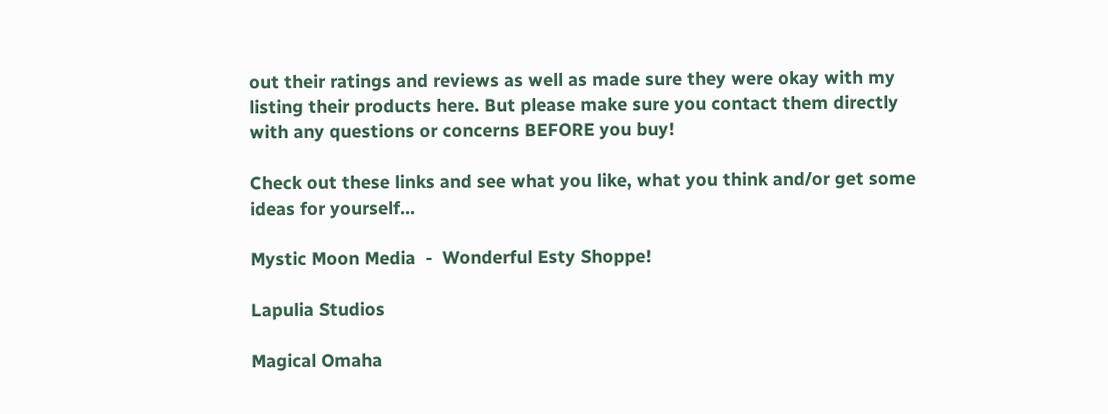out their ratings and reviews as well as made sure they were okay with my listing their products here. But please make sure you contact them directly with any questions or concerns BEFORE you buy!

Check out these links and see what you like, what you think and/or get some ideas for yourself...

Mystic Moon Media  -  Wonderful Esty Shoppe!

Lapulia Studios

Magical Omaha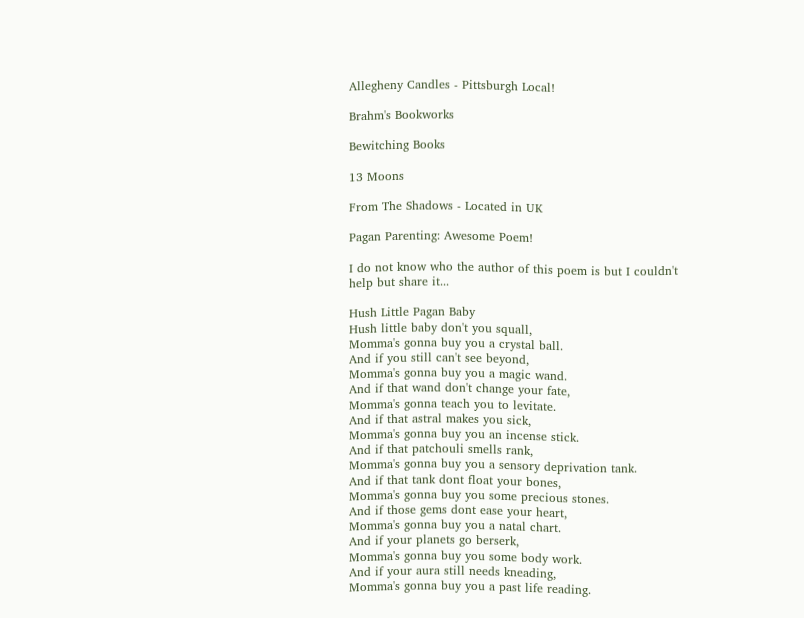Allegheny Candles - Pittsburgh Local!

Brahm's Bookworks

Bewitching Books

13 Moons

From The Shadows - Located in UK

Pagan Parenting: Awesome Poem!

I do not know who the author of this poem is but I couldn't help but share it...

Hush Little Pagan Baby
Hush little baby don't you squall,
Momma's gonna buy you a crystal ball.
And if you still can't see beyond,
Momma's gonna buy you a magic wand.
And if that wand don't change your fate,
Momma's gonna teach you to levitate.
And if that astral makes you sick,
Momma's gonna buy you an incense stick.
And if that patchouli smells rank,
Momma's gonna buy you a sensory deprivation tank.
And if that tank dont float your bones,
Momma's gonna buy you some precious stones.
And if those gems dont ease your heart,
Momma's gonna buy you a natal chart.
And if your planets go berserk,
Momma's gonna buy you some body work.
And if your aura still needs kneading,
Momma's gonna buy you a past life reading.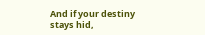And if your destiny stays hid,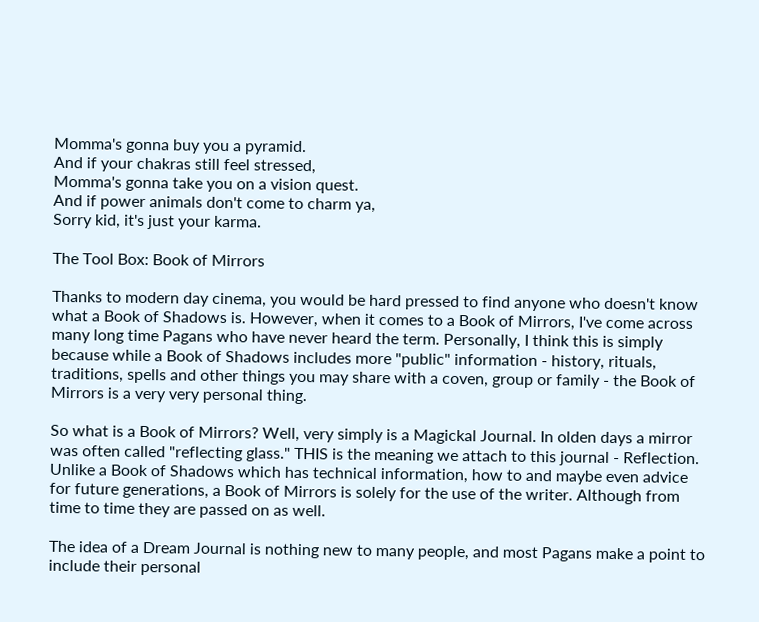Momma's gonna buy you a pyramid.
And if your chakras still feel stressed,
Momma's gonna take you on a vision quest.
And if power animals don't come to charm ya,
Sorry kid, it's just your karma.

The Tool Box: Book of Mirrors

Thanks to modern day cinema, you would be hard pressed to find anyone who doesn't know what a Book of Shadows is. However, when it comes to a Book of Mirrors, I've come across many long time Pagans who have never heard the term. Personally, I think this is simply because while a Book of Shadows includes more "public" information - history, rituals, traditions, spells and other things you may share with a coven, group or family - the Book of Mirrors is a very very personal thing.

So what is a Book of Mirrors? Well, very simply is a Magickal Journal. In olden days a mirror was often called "reflecting glass." THIS is the meaning we attach to this journal - Reflection. Unlike a Book of Shadows which has technical information, how to and maybe even advice for future generations, a Book of Mirrors is solely for the use of the writer. Although from time to time they are passed on as well.

The idea of a Dream Journal is nothing new to many people, and most Pagans make a point to include their personal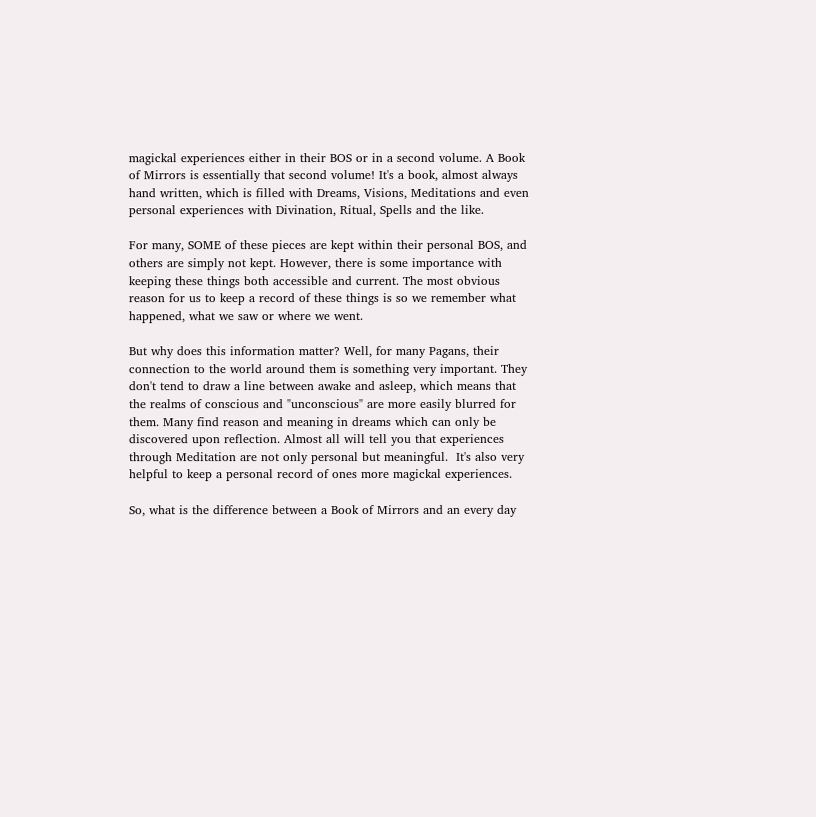magickal experiences either in their BOS or in a second volume. A Book of Mirrors is essentially that second volume! It's a book, almost always hand written, which is filled with Dreams, Visions, Meditations and even personal experiences with Divination, Ritual, Spells and the like.

For many, SOME of these pieces are kept within their personal BOS, and others are simply not kept. However, there is some importance with keeping these things both accessible and current. The most obvious reason for us to keep a record of these things is so we remember what happened, what we saw or where we went.

But why does this information matter? Well, for many Pagans, their connection to the world around them is something very important. They don't tend to draw a line between awake and asleep, which means that the realms of conscious and "unconscious" are more easily blurred for them. Many find reason and meaning in dreams which can only be discovered upon reflection. Almost all will tell you that experiences through Meditation are not only personal but meaningful.  It's also very helpful to keep a personal record of ones more magickal experiences.

So, what is the difference between a Book of Mirrors and an every day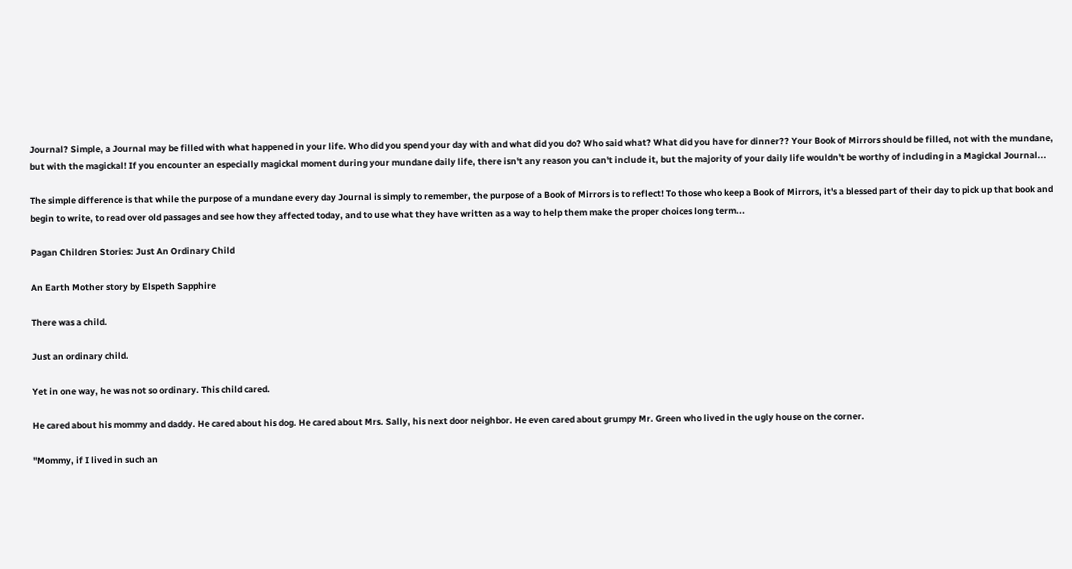Journal? Simple, a Journal may be filled with what happened in your life. Who did you spend your day with and what did you do? Who said what? What did you have for dinner?? Your Book of Mirrors should be filled, not with the mundane, but with the magickal! If you encounter an especially magickal moment during your mundane daily life, there isn't any reason you can't include it, but the majority of your daily life wouldn't be worthy of including in a Magickal Journal...

The simple difference is that while the purpose of a mundane every day Journal is simply to remember, the purpose of a Book of Mirrors is to reflect! To those who keep a Book of Mirrors, it's a blessed part of their day to pick up that book and begin to write, to read over old passages and see how they affected today, and to use what they have written as a way to help them make the proper choices long term...

Pagan Children Stories: Just An Ordinary Child

An Earth Mother story by Elspeth Sapphire

There was a child.

Just an ordinary child.

Yet in one way, he was not so ordinary. This child cared.

He cared about his mommy and daddy. He cared about his dog. He cared about Mrs. Sally, his next door neighbor. He even cared about grumpy Mr. Green who lived in the ugly house on the corner.

"Mommy, if I lived in such an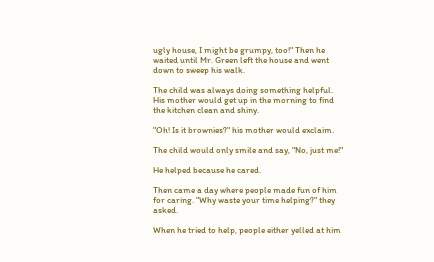ugly house, I might be grumpy, too!" Then he waited until Mr. Green left the house and went down to sweep his walk.

The child was always doing something helpful. His mother would get up in the morning to find the kitchen clean and shiny.

"Oh! Is it brownies?" his mother would exclaim.

The child would only smile and say, "No, just me!"

He helped because he cared.

Then came a day where people made fun of him for caring. "Why waste your time helping?" they asked.

When he tried to help, people either yelled at him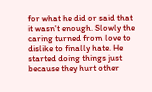for what he did or said that it wasn't enough. Slowly the caring turned from love to dislike to finally hate. He started doing things just because they hurt other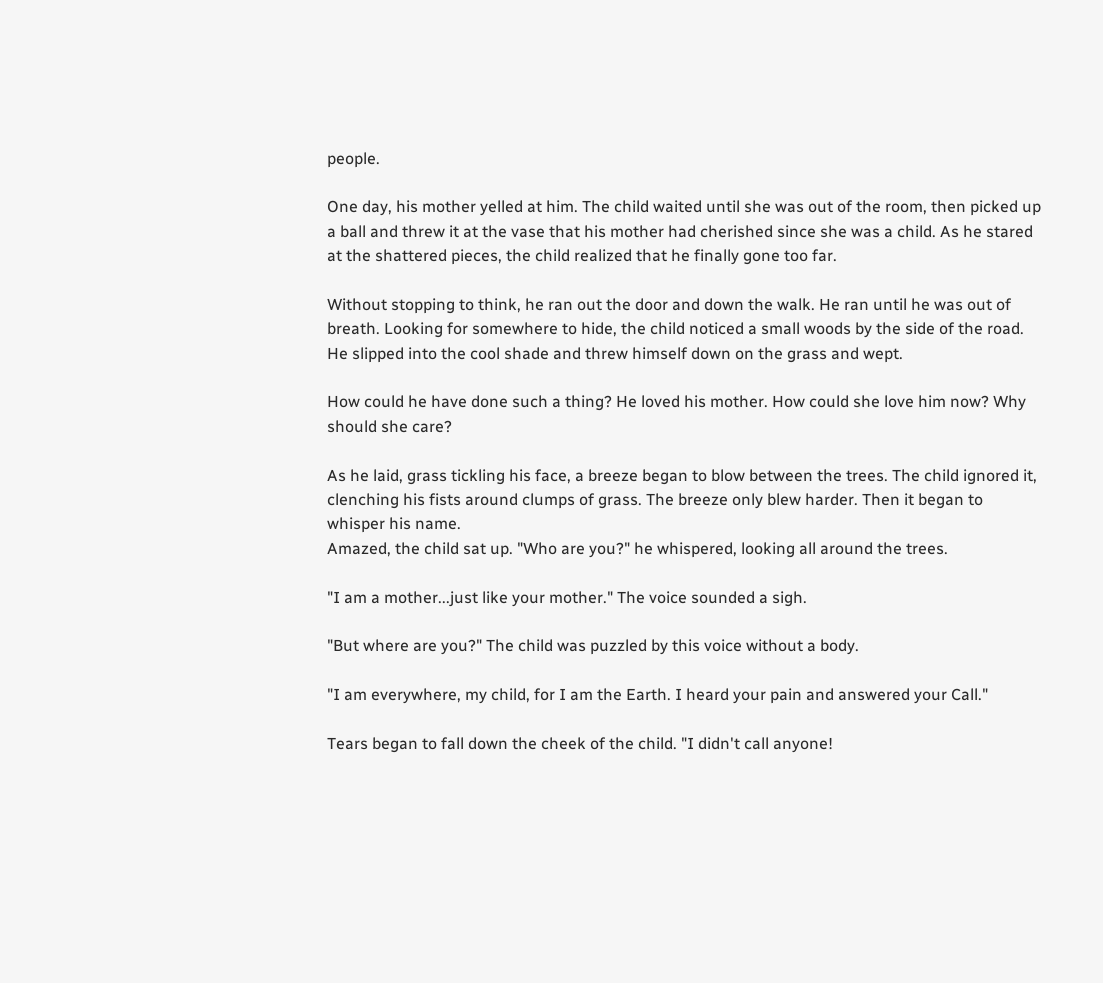people.

One day, his mother yelled at him. The child waited until she was out of the room, then picked up a ball and threw it at the vase that his mother had cherished since she was a child. As he stared at the shattered pieces, the child realized that he finally gone too far.

Without stopping to think, he ran out the door and down the walk. He ran until he was out of breath. Looking for somewhere to hide, the child noticed a small woods by the side of the road. He slipped into the cool shade and threw himself down on the grass and wept.

How could he have done such a thing? He loved his mother. How could she love him now? Why should she care?

As he laid, grass tickling his face, a breeze began to blow between the trees. The child ignored it, clenching his fists around clumps of grass. The breeze only blew harder. Then it began to whisper his name.
Amazed, the child sat up. "Who are you?" he whispered, looking all around the trees.

"I am a mother...just like your mother." The voice sounded a sigh.

"But where are you?" The child was puzzled by this voice without a body.

"I am everywhere, my child, for I am the Earth. I heard your pain and answered your Call."

Tears began to fall down the cheek of the child. "I didn't call anyone!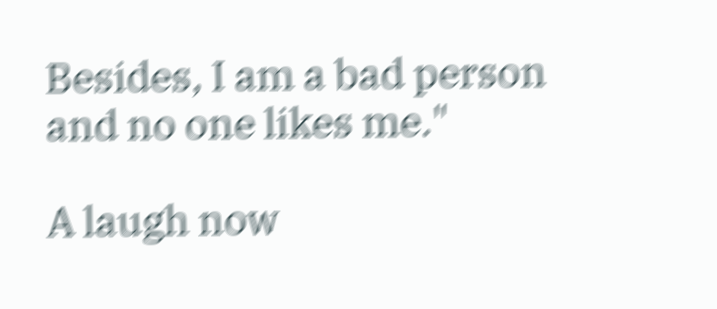Besides, I am a bad person and no one likes me."

A laugh now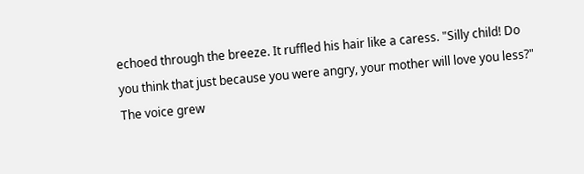echoed through the breeze. It ruffled his hair like a caress. "Silly child! Do you think that just because you were angry, your mother will love you less?" The voice grew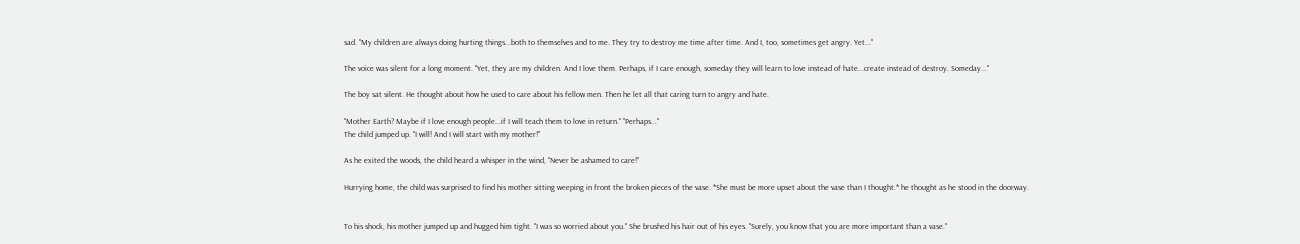sad. "My children are always doing hurting things...both to themselves and to me. They try to destroy me time after time. And I, too, sometimes get angry. Yet..."

The voice was silent for a long moment. "Yet, they are my children. And I love them. Perhaps, if I care enough, someday they will learn to love instead of hate...create instead of destroy. Someday..."

The boy sat silent. He thought about how he used to care about his fellow men. Then he let all that caring turn to angry and hate.

"Mother Earth? Maybe if I love enough people...if I will teach them to love in return." "Perhaps..."
The child jumped up. "I will! And I will start with my mother!"

As he exited the woods, the child heard a whisper in the wind, "Never be ashamed to care!"

Hurrying home, the child was surprised to find his mother sitting weeping in front the broken pieces of the vase. *She must be more upset about the vase than I thought.* he thought as he stood in the doorway.


To his shock, his mother jumped up and hugged him tight. "I was so worried about you." She brushed his hair out of his eyes. "Surely, you know that you are more important than a vase."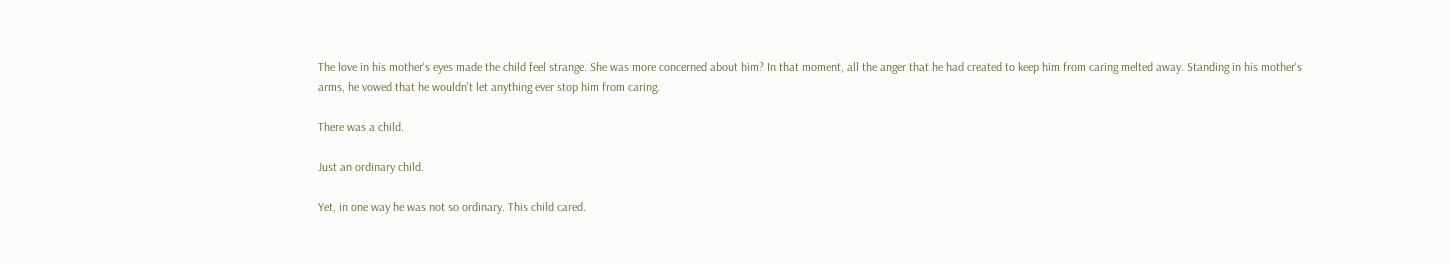The love in his mother's eyes made the child feel strange. She was more concerned about him? In that moment, all the anger that he had created to keep him from caring melted away. Standing in his mother's arms, he vowed that he wouldn't let anything ever stop him from caring.

There was a child.

Just an ordinary child.

Yet, in one way he was not so ordinary. This child cared.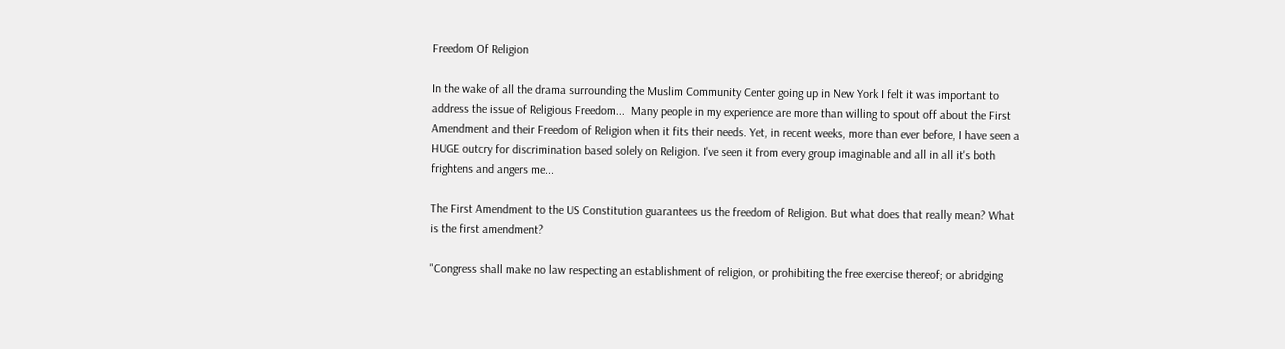Freedom Of Religion

In the wake of all the drama surrounding the Muslim Community Center going up in New York I felt it was important to address the issue of Religious Freedom...  Many people in my experience are more than willing to spout off about the First Amendment and their Freedom of Religion when it fits their needs. Yet, in recent weeks, more than ever before, I have seen a HUGE outcry for discrimination based solely on Religion. I've seen it from every group imaginable and all in all it's both frightens and angers me...

The First Amendment to the US Constitution guarantees us the freedom of Religion. But what does that really mean? What is the first amendment?

"Congress shall make no law respecting an establishment of religion, or prohibiting the free exercise thereof; or abridging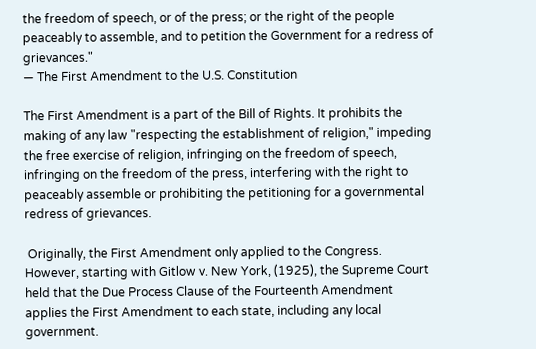the freedom of speech, or of the press; or the right of the people peaceably to assemble, and to petition the Government for a redress of grievances."
— The First Amendment to the U.S. Constitution

The First Amendment is a part of the Bill of Rights. It prohibits the making of any law "respecting the establishment of religion," impeding the free exercise of religion, infringing on the freedom of speech, infringing on the freedom of the press, interfering with the right to peaceably assemble or prohibiting the petitioning for a governmental redress of grievances.

 Originally, the First Amendment only applied to the Congress. However, starting with Gitlow v. New York, (1925), the Supreme Court held that the Due Process Clause of the Fourteenth Amendment applies the First Amendment to each state, including any local government.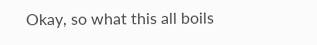Okay, so what this all boils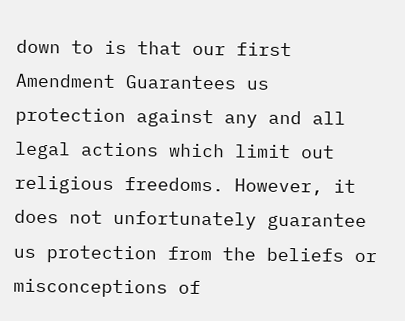down to is that our first Amendment Guarantees us protection against any and all legal actions which limit out religious freedoms. However, it does not unfortunately guarantee us protection from the beliefs or misconceptions of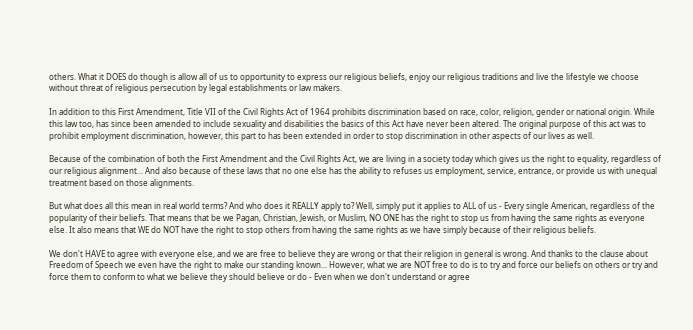others. What it DOES do though is allow all of us to opportunity to express our religious beliefs, enjoy our religious traditions and live the lifestyle we choose without threat of religious persecution by legal establishments or law makers.

In addition to this First Amendment, Title VII of the Civil Rights Act of 1964 prohibits discrimination based on race, color, religion, gender or national origin. While this law too, has since been amended to include sexuality and disabilities the basics of this Act have never been altered. The original purpose of this act was to prohibit employment discrimination, however, this part to has been extended in order to stop discrimination in other aspects of our lives as well.

Because of the combination of both the First Amendment and the Civil Rights Act, we are living in a society today which gives us the right to equality, regardless of our religious alignment... And also because of these laws that no one else has the ability to refuses us employment, service, entrance, or provide us with unequal treatment based on those alignments.

But what does all this mean in real world terms? And who does it REALLY apply to? Well, simply put it applies to ALL of us - Every single American, regardless of the popularity of their beliefs. That means that be we Pagan, Christian, Jewish, or Muslim, NO ONE has the right to stop us from having the same rights as everyone else. It also means that WE do NOT have the right to stop others from having the same rights as we have simply because of their religious beliefs.

We don't HAVE to agree with everyone else, and we are free to believe they are wrong or that their religion in general is wrong. And thanks to the clause about Freedom of Speech we even have the right to make our standing known... However, what we are NOT free to do is to try and force our beliefs on others or try and force them to conform to what we believe they should believe or do - Even when we don't understand or agree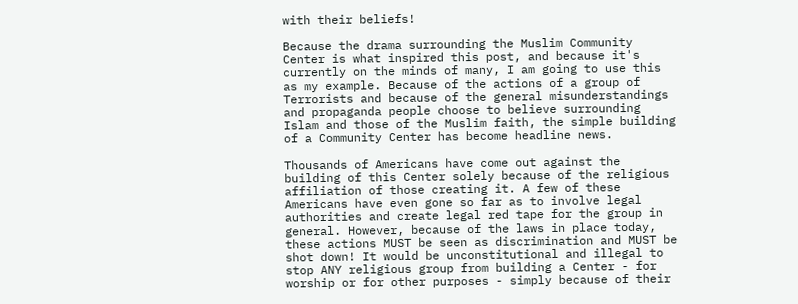with their beliefs!

Because the drama surrounding the Muslim Community Center is what inspired this post, and because it's currently on the minds of many, I am going to use this as my example. Because of the actions of a group of Terrorists and because of the general misunderstandings and propaganda people choose to believe surrounding Islam and those of the Muslim faith, the simple building of a Community Center has become headline news.

Thousands of Americans have come out against the building of this Center solely because of the religious affiliation of those creating it. A few of these Americans have even gone so far as to involve legal authorities and create legal red tape for the group in general. However, because of the laws in place today, these actions MUST be seen as discrimination and MUST be shot down! It would be unconstitutional and illegal to stop ANY religious group from building a Center - for worship or for other purposes - simply because of their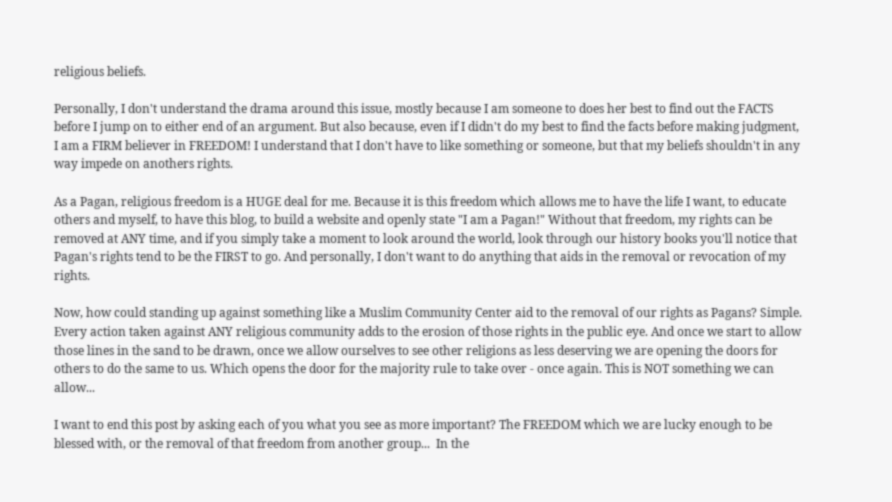religious beliefs.

Personally, I don't understand the drama around this issue, mostly because I am someone to does her best to find out the FACTS before I jump on to either end of an argument. But also because, even if I didn't do my best to find the facts before making judgment, I am a FIRM believer in FREEDOM! I understand that I don't have to like something or someone, but that my beliefs shouldn't in any way impede on anothers rights.

As a Pagan, religious freedom is a HUGE deal for me. Because it is this freedom which allows me to have the life I want, to educate others and myself, to have this blog, to build a website and openly state "I am a Pagan!" Without that freedom, my rights can be removed at ANY time, and if you simply take a moment to look around the world, look through our history books you'll notice that Pagan's rights tend to be the FIRST to go. And personally, I don't want to do anything that aids in the removal or revocation of my rights.

Now, how could standing up against something like a Muslim Community Center aid to the removal of our rights as Pagans? Simple. Every action taken against ANY religious community adds to the erosion of those rights in the public eye. And once we start to allow those lines in the sand to be drawn, once we allow ourselves to see other religions as less deserving we are opening the doors for others to do the same to us. Which opens the door for the majority rule to take over - once again. This is NOT something we can allow...

I want to end this post by asking each of you what you see as more important? The FREEDOM which we are lucky enough to be blessed with, or the removal of that freedom from another group...  In the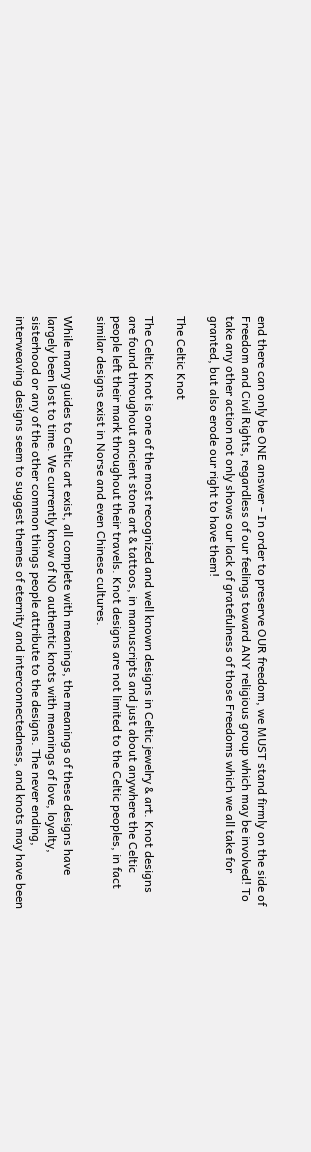end there can only be ONE answer - In order to preserve OUR freedom, we MUST stand firmly on the side of Freedom and Civil Rights, regardless of our feelings toward ANY religious group which may be involved! To take any other action not only shows our lack of gratefulness of those Freedoms which we all take for granted, but also erode our right to have them!

The Celtic Knot

The Celtic Knot is one of the most recognized and well known designs in Celtic jewelry & art. Knot designs are found throughout ancient stone art & tattoos, in manuscripts and just about anywhere the Celtic people left their mark throughout their travels. Knot designs are not limited to the Celtic peoples, in fact similar designs exist in Norse and even Chinese cultures.

While many guides to Celtic art exist, all complete with meanings, the meanings of these designs have largely been lost to time. We currently know of NO authentic knots with meanings of love, loyalty, sisterhood or any of the other common things people attribute to the designs. The never ending, interweaving designs seem to suggest themes of eternity and interconnectedness, and knots may have been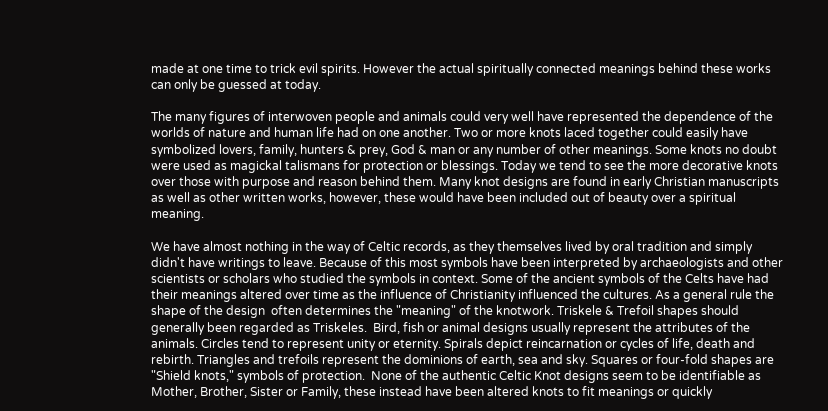made at one time to trick evil spirits. However the actual spiritually connected meanings behind these works can only be guessed at today.

The many figures of interwoven people and animals could very well have represented the dependence of the worlds of nature and human life had on one another. Two or more knots laced together could easily have symbolized lovers, family, hunters & prey, God & man or any number of other meanings. Some knots no doubt were used as magickal talismans for protection or blessings. Today we tend to see the more decorative knots over those with purpose and reason behind them. Many knot designs are found in early Christian manuscripts as well as other written works, however, these would have been included out of beauty over a spiritual meaning.

We have almost nothing in the way of Celtic records, as they themselves lived by oral tradition and simply didn't have writings to leave. Because of this most symbols have been interpreted by archaeologists and other scientists or scholars who studied the symbols in context. Some of the ancient symbols of the Celts have had their meanings altered over time as the influence of Christianity influenced the cultures. As a general rule the shape of the design  often determines the "meaning" of the knotwork. Triskele & Trefoil shapes should generally been regarded as Triskeles.  Bird, fish or animal designs usually represent the attributes of the animals. Circles tend to represent unity or eternity. Spirals depict reincarnation or cycles of life, death and rebirth. Triangles and trefoils represent the dominions of earth, sea and sky. Squares or four-fold shapes are "Shield knots," symbols of protection.  None of the authentic Celtic Knot designs seem to be identifiable as Mother, Brother, Sister or Family, these instead have been altered knots to fit meanings or quickly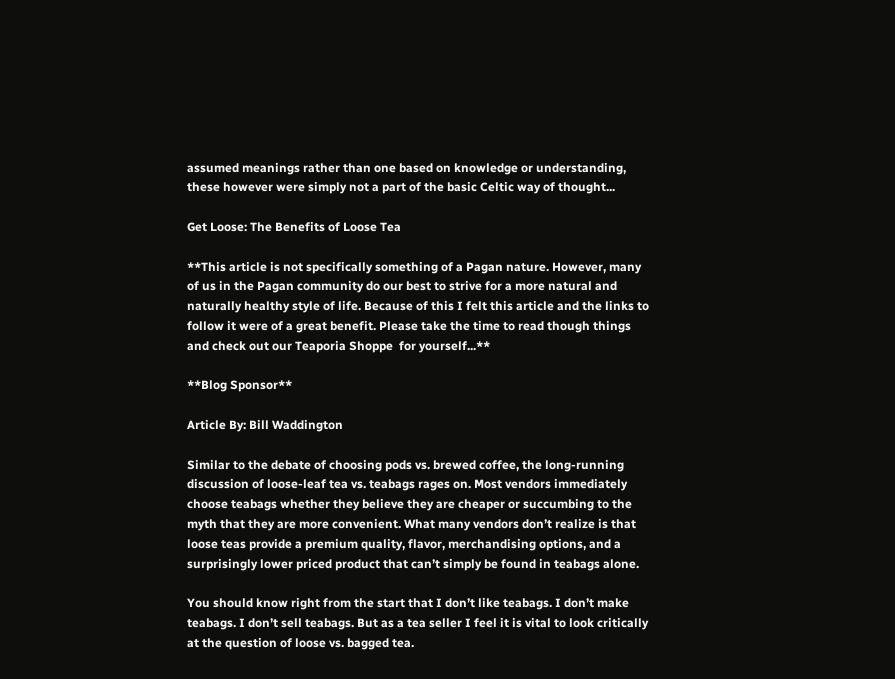assumed meanings rather than one based on knowledge or understanding, these however were simply not a part of the basic Celtic way of thought...

Get Loose: The Benefits of Loose Tea

**This article is not specifically something of a Pagan nature. However, many of us in the Pagan community do our best to strive for a more natural and naturally healthy style of life. Because of this I felt this article and the links to follow it were of a great benefit. Please take the time to read though things and check out our Teaporia Shoppe  for yourself...**

**Blog Sponsor**

Article By: Bill Waddington

Similar to the debate of choosing pods vs. brewed coffee, the long-running discussion of loose-leaf tea vs. teabags rages on. Most vendors immediately choose teabags whether they believe they are cheaper or succumbing to the myth that they are more convenient. What many vendors don’t realize is that loose teas provide a premium quality, flavor, merchandising options, and a surprisingly lower priced product that can’t simply be found in teabags alone.

You should know right from the start that I don’t like teabags. I don’t make teabags. I don’t sell teabags. But as a tea seller I feel it is vital to look critically at the question of loose vs. bagged tea.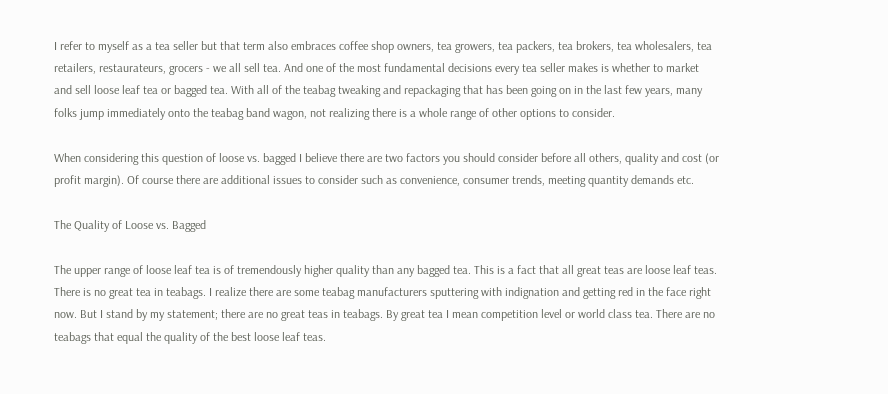I refer to myself as a tea seller but that term also embraces coffee shop owners, tea growers, tea packers, tea brokers, tea wholesalers, tea retailers, restaurateurs, grocers - we all sell tea. And one of the most fundamental decisions every tea seller makes is whether to market and sell loose leaf tea or bagged tea. With all of the teabag tweaking and repackaging that has been going on in the last few years, many folks jump immediately onto the teabag band wagon, not realizing there is a whole range of other options to consider.

When considering this question of loose vs. bagged I believe there are two factors you should consider before all others, quality and cost (or profit margin). Of course there are additional issues to consider such as convenience, consumer trends, meeting quantity demands etc.

The Quality of Loose vs. Bagged

The upper range of loose leaf tea is of tremendously higher quality than any bagged tea. This is a fact that all great teas are loose leaf teas. There is no great tea in teabags. I realize there are some teabag manufacturers sputtering with indignation and getting red in the face right now. But I stand by my statement; there are no great teas in teabags. By great tea I mean competition level or world class tea. There are no teabags that equal the quality of the best loose leaf teas.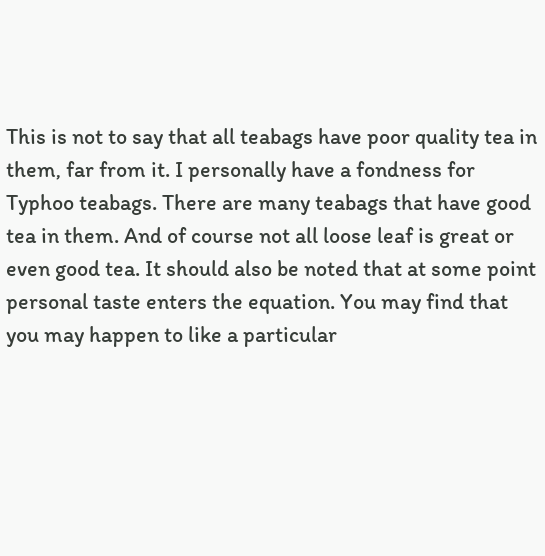This is not to say that all teabags have poor quality tea in them, far from it. I personally have a fondness for Typhoo teabags. There are many teabags that have good tea in them. And of course not all loose leaf is great or even good tea. It should also be noted that at some point personal taste enters the equation. You may find that you may happen to like a particular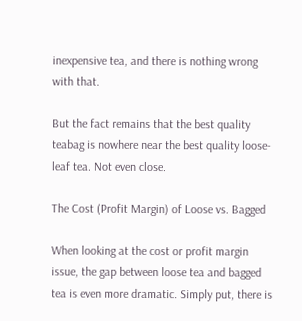inexpensive tea, and there is nothing wrong with that.

But the fact remains that the best quality teabag is nowhere near the best quality loose-leaf tea. Not even close.

The Cost (Profit Margin) of Loose vs. Bagged

When looking at the cost or profit margin issue, the gap between loose tea and bagged tea is even more dramatic. Simply put, there is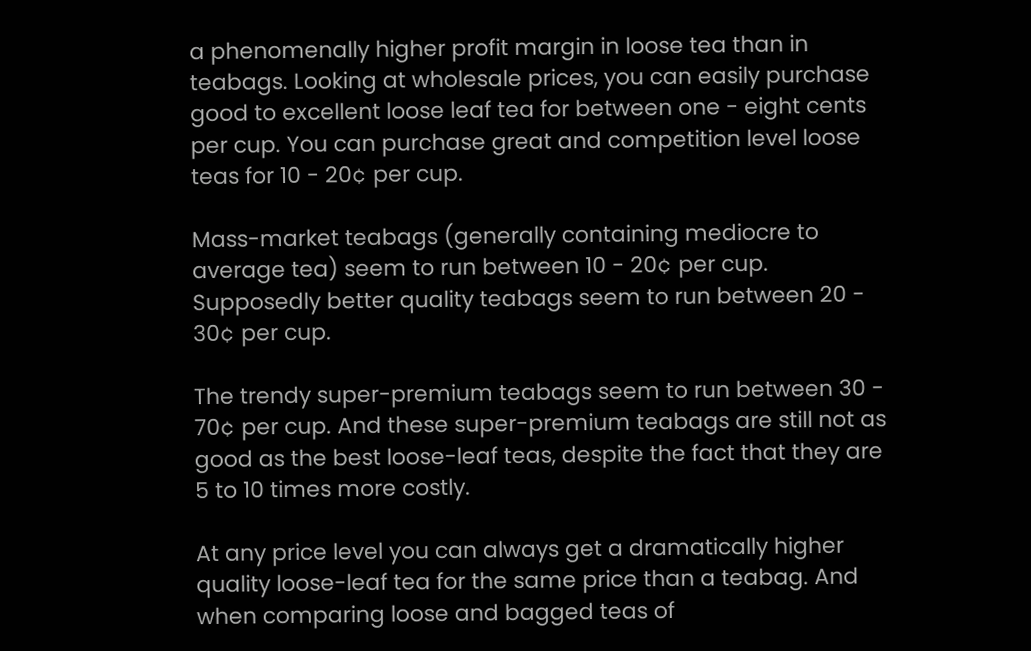a phenomenally higher profit margin in loose tea than in teabags. Looking at wholesale prices, you can easily purchase good to excellent loose leaf tea for between one - eight cents per cup. You can purchase great and competition level loose teas for 10 - 20¢ per cup.

Mass-market teabags (generally containing mediocre to average tea) seem to run between 10 - 20¢ per cup. Supposedly better quality teabags seem to run between 20 - 30¢ per cup.

The trendy super-premium teabags seem to run between 30 - 70¢ per cup. And these super-premium teabags are still not as good as the best loose-leaf teas, despite the fact that they are 5 to 10 times more costly.

At any price level you can always get a dramatically higher quality loose-leaf tea for the same price than a teabag. And when comparing loose and bagged teas of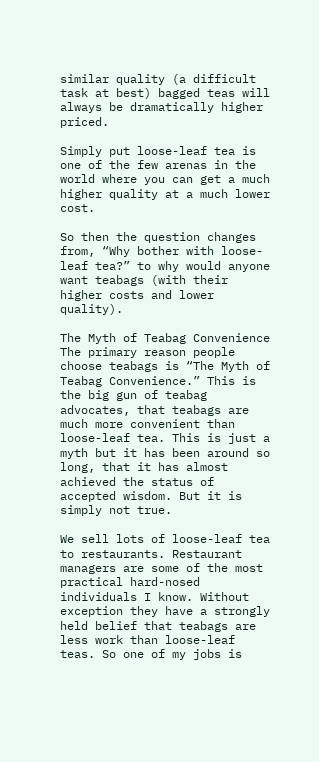similar quality (a difficult task at best) bagged teas will always be dramatically higher priced.

Simply put loose-leaf tea is one of the few arenas in the world where you can get a much higher quality at a much lower cost.

So then the question changes from, “Why bother with loose-leaf tea?” to why would anyone want teabags (with their higher costs and lower quality).

The Myth of Teabag Convenience
The primary reason people choose teabags is “The Myth of Teabag Convenience.” This is the big gun of teabag advocates, that teabags are much more convenient than loose-leaf tea. This is just a myth but it has been around so long, that it has almost achieved the status of accepted wisdom. But it is simply not true.

We sell lots of loose-leaf tea to restaurants. Restaurant managers are some of the most practical hard-nosed individuals I know. Without exception they have a strongly held belief that teabags are less work than loose-leaf teas. So one of my jobs is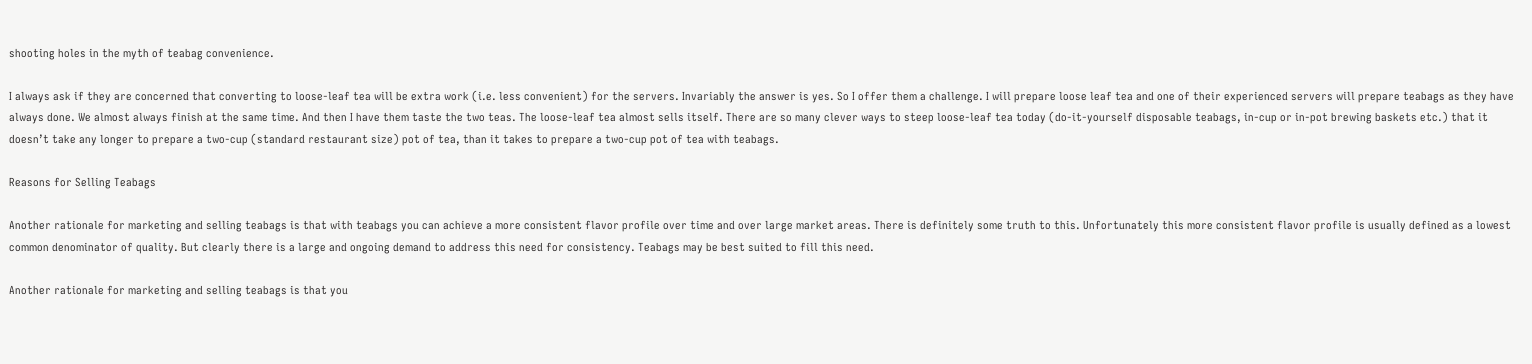shooting holes in the myth of teabag convenience.

I always ask if they are concerned that converting to loose-leaf tea will be extra work (i.e. less convenient) for the servers. Invariably the answer is yes. So I offer them a challenge. I will prepare loose leaf tea and one of their experienced servers will prepare teabags as they have always done. We almost always finish at the same time. And then I have them taste the two teas. The loose-leaf tea almost sells itself. There are so many clever ways to steep loose-leaf tea today (do-it-yourself disposable teabags, in-cup or in-pot brewing baskets etc.) that it doesn’t take any longer to prepare a two-cup (standard restaurant size) pot of tea, than it takes to prepare a two-cup pot of tea with teabags.

Reasons for Selling Teabags

Another rationale for marketing and selling teabags is that with teabags you can achieve a more consistent flavor profile over time and over large market areas. There is definitely some truth to this. Unfortunately this more consistent flavor profile is usually defined as a lowest common denominator of quality. But clearly there is a large and ongoing demand to address this need for consistency. Teabags may be best suited to fill this need.

Another rationale for marketing and selling teabags is that you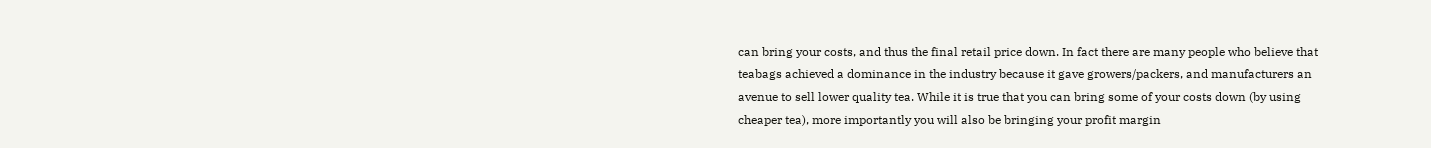can bring your costs, and thus the final retail price down. In fact there are many people who believe that teabags achieved a dominance in the industry because it gave growers/packers, and manufacturers an avenue to sell lower quality tea. While it is true that you can bring some of your costs down (by using cheaper tea), more importantly you will also be bringing your profit margin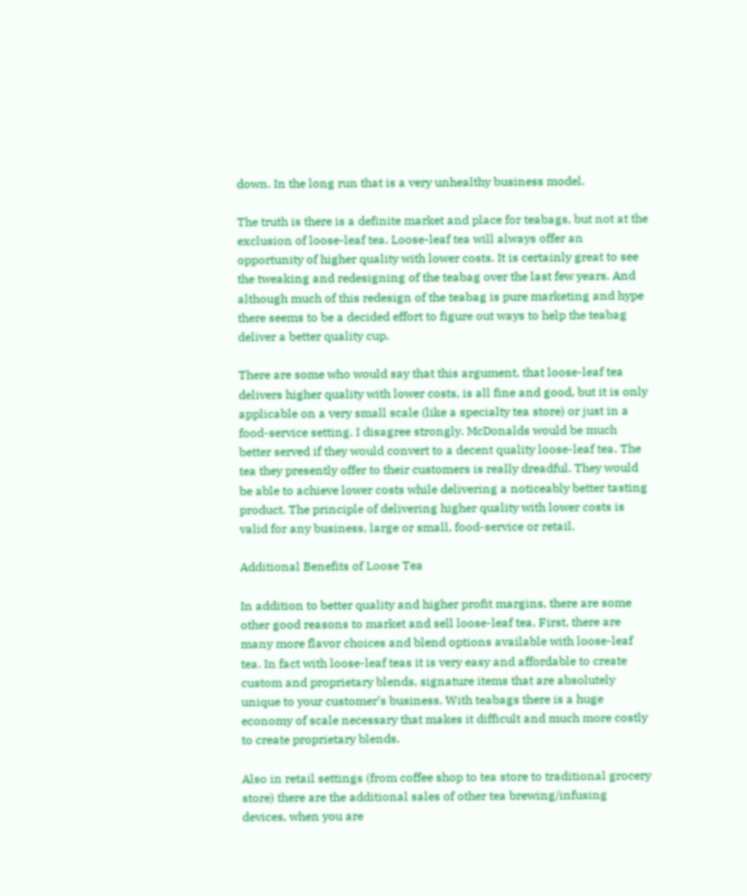down. In the long run that is a very unhealthy business model.

The truth is there is a definite market and place for teabags, but not at the exclusion of loose-leaf tea. Loose-leaf tea will always offer an opportunity of higher quality with lower costs. It is certainly great to see the tweaking and redesigning of the teabag over the last few years. And although much of this redesign of the teabag is pure marketing and hype there seems to be a decided effort to figure out ways to help the teabag deliver a better quality cup.

There are some who would say that this argument, that loose-leaf tea delivers higher quality with lower costs, is all fine and good, but it is only applicable on a very small scale (like a specialty tea store) or just in a food-service setting. I disagree strongly. McDonalds would be much better served if they would convert to a decent quality loose-leaf tea. The tea they presently offer to their customers is really dreadful. They would be able to achieve lower costs while delivering a noticeably better tasting product. The principle of delivering higher quality with lower costs is valid for any business, large or small, food-service or retail.

Additional Benefits of Loose Tea

In addition to better quality and higher profit margins, there are some other good reasons to market and sell loose-leaf tea. First, there are many more flavor choices and blend options available with loose-leaf tea. In fact with loose-leaf teas it is very easy and affordable to create custom and proprietary blends, signature items that are absolutely unique to your customer’s business. With teabags there is a huge economy of scale necessary that makes it difficult and much more costly to create proprietary blends.

Also in retail settings (from coffee shop to tea store to traditional grocery store) there are the additional sales of other tea brewing/infusing devices, when you are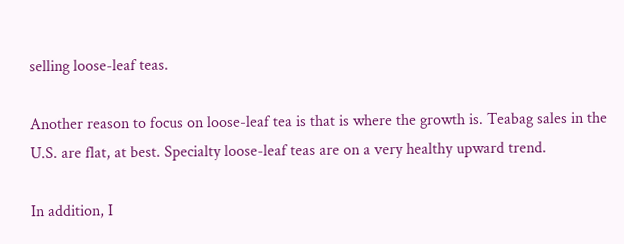selling loose-leaf teas.

Another reason to focus on loose-leaf tea is that is where the growth is. Teabag sales in the U.S. are flat, at best. Specialty loose-leaf teas are on a very healthy upward trend.

In addition, I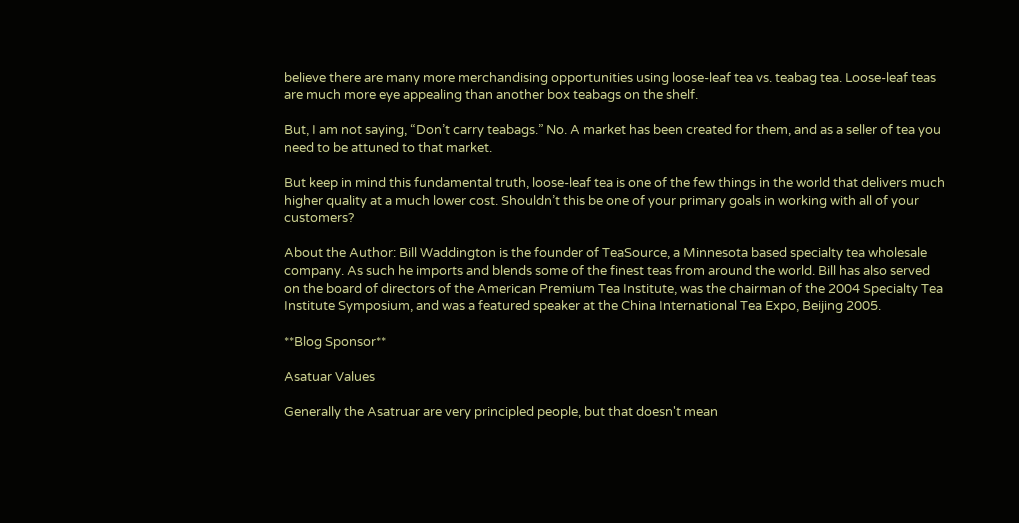believe there are many more merchandising opportunities using loose-leaf tea vs. teabag tea. Loose-leaf teas are much more eye appealing than another box teabags on the shelf.

But, I am not saying, “Don’t carry teabags.” No. A market has been created for them, and as a seller of tea you need to be attuned to that market.

But keep in mind this fundamental truth, loose-leaf tea is one of the few things in the world that delivers much higher quality at a much lower cost. Shouldn’t this be one of your primary goals in working with all of your customers?

About the Author: Bill Waddington is the founder of TeaSource, a Minnesota based specialty tea wholesale company. As such he imports and blends some of the finest teas from around the world. Bill has also served on the board of directors of the American Premium Tea Institute, was the chairman of the 2004 Specialty Tea Institute Symposium, and was a featured speaker at the China International Tea Expo, Beijing 2005.

**Blog Sponsor**

Asatuar Values

Generally the Asatruar are very principled people, but that doesn't mean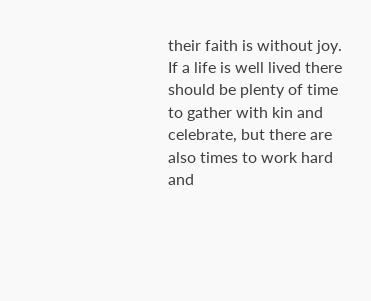their faith is without joy. If a life is well lived there should be plenty of time to gather with kin and celebrate, but there are also times to work hard and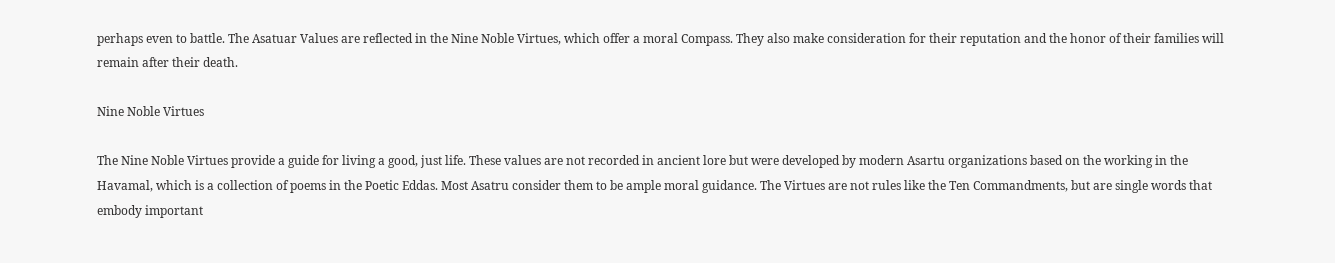perhaps even to battle. The Asatuar Values are reflected in the Nine Noble Virtues, which offer a moral Compass. They also make consideration for their reputation and the honor of their families will remain after their death.

Nine Noble Virtues

The Nine Noble Virtues provide a guide for living a good, just life. These values are not recorded in ancient lore but were developed by modern Asartu organizations based on the working in the Havamal, which is a collection of poems in the Poetic Eddas. Most Asatru consider them to be ample moral guidance. The Virtues are not rules like the Ten Commandments, but are single words that embody important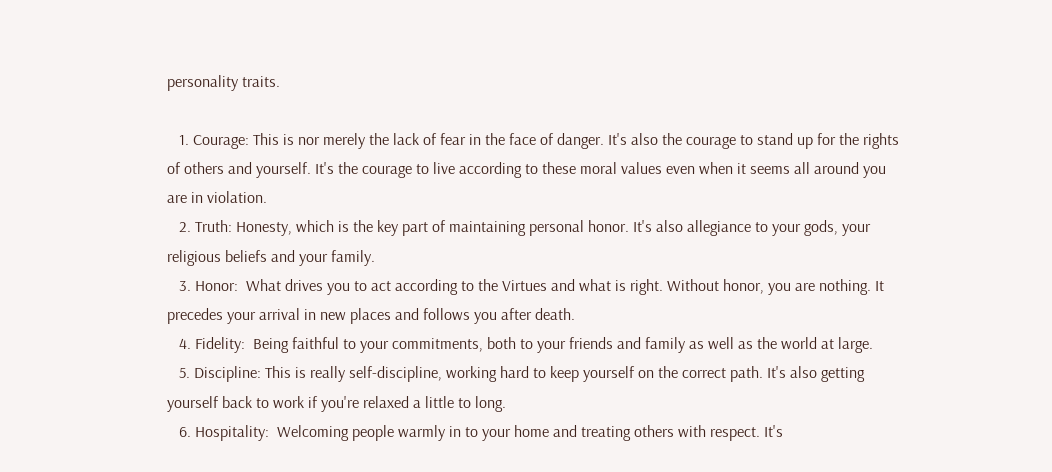personality traits.

   1. Courage: This is nor merely the lack of fear in the face of danger. It's also the courage to stand up for the rights of others and yourself. It's the courage to live according to these moral values even when it seems all around you are in violation.
   2. Truth: Honesty, which is the key part of maintaining personal honor. It's also allegiance to your gods, your religious beliefs and your family.
   3. Honor:  What drives you to act according to the Virtues and what is right. Without honor, you are nothing. It precedes your arrival in new places and follows you after death.
   4. Fidelity:  Being faithful to your commitments, both to your friends and family as well as the world at large.
   5. Discipline: This is really self-discipline, working hard to keep yourself on the correct path. It's also getting yourself back to work if you're relaxed a little to long.
   6. Hospitality:  Welcoming people warmly in to your home and treating others with respect. It's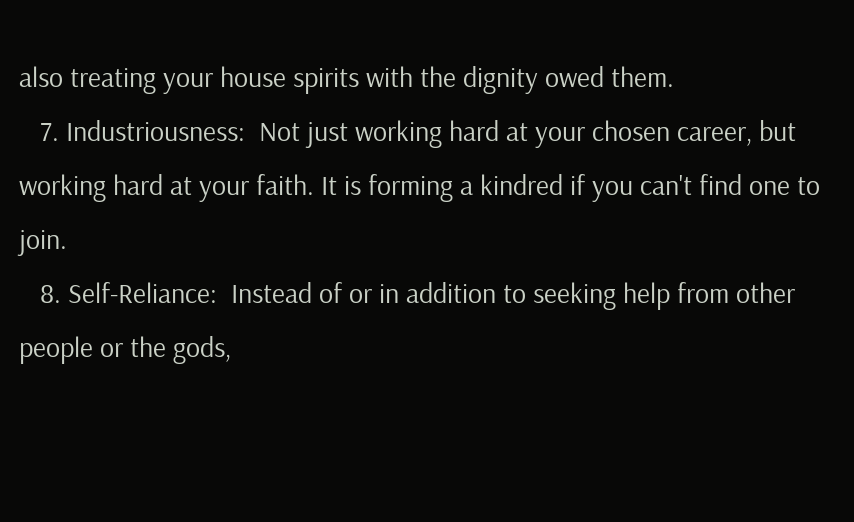also treating your house spirits with the dignity owed them.
   7. Industriousness:  Not just working hard at your chosen career, but working hard at your faith. It is forming a kindred if you can't find one to join.
   8. Self-Reliance:  Instead of or in addition to seeking help from other people or the gods,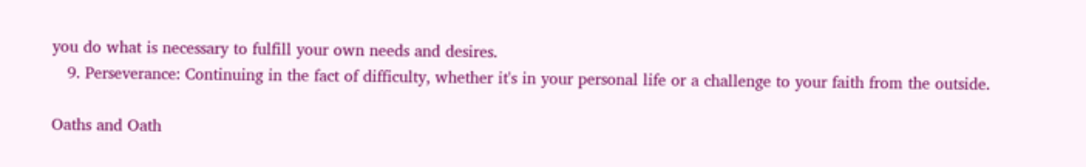you do what is necessary to fulfill your own needs and desires.
   9. Perseverance: Continuing in the fact of difficulty, whether it's in your personal life or a challenge to your faith from the outside.

Oaths and Oath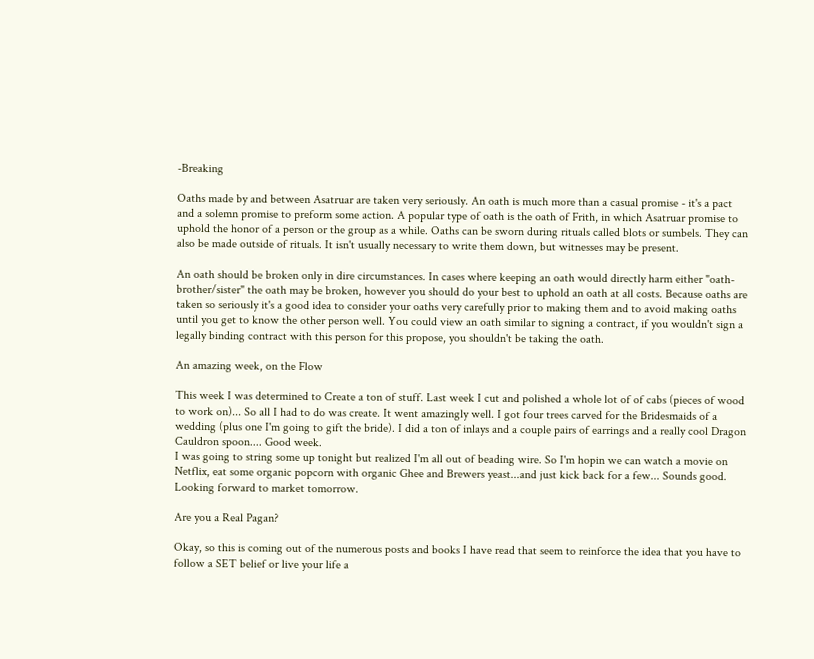-Breaking

Oaths made by and between Asatruar are taken very seriously. An oath is much more than a casual promise - it's a pact and a solemn promise to preform some action. A popular type of oath is the oath of Frith, in which Asatruar promise to uphold the honor of a person or the group as a while. Oaths can be sworn during rituals called blots or sumbels. They can also be made outside of rituals. It isn't usually necessary to write them down, but witnesses may be present.

An oath should be broken only in dire circumstances. In cases where keeping an oath would directly harm either "oath-brother/sister" the oath may be broken, however you should do your best to uphold an oath at all costs. Because oaths are taken so seriously it's a good idea to consider your oaths very carefully prior to making them and to avoid making oaths until you get to know the other person well. You could view an oath similar to signing a contract, if you wouldn't sign a legally binding contract with this person for this propose, you shouldn't be taking the oath.

An amazing week, on the Flow

This week I was determined to Create a ton of stuff. Last week I cut and polished a whole lot of of cabs (pieces of wood to work on)... So all I had to do was create. It went amazingly well. I got four trees carved for the Bridesmaids of a wedding (plus one I'm going to gift the bride). I did a ton of inlays and a couple pairs of earrings and a really cool Dragon Cauldron spoon.... Good week.
I was going to string some up tonight but realized I'm all out of beading wire. So I'm hopin we can watch a movie on Netflix, eat some organic popcorn with organic Ghee and Brewers yeast...and just kick back for a few... Sounds good. Looking forward to market tomorrow.

Are you a Real Pagan?

Okay, so this is coming out of the numerous posts and books I have read that seem to reinforce the idea that you have to follow a SET belief or live your life a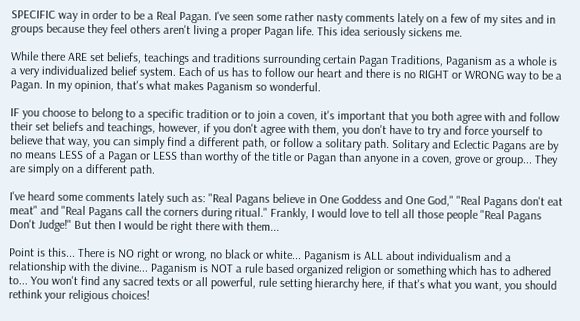SPECIFIC way in order to be a Real Pagan. I've seen some rather nasty comments lately on a few of my sites and in groups because they feel others aren't living a proper Pagan life. This idea seriously sickens me.

While there ARE set beliefs, teachings and traditions surrounding certain Pagan Traditions, Paganism as a whole is a very individualized belief system. Each of us has to follow our heart and there is no RIGHT or WRONG way to be a Pagan. In my opinion, that's what makes Paganism so wonderful.

IF you choose to belong to a specific tradition or to join a coven, it's important that you both agree with and follow their set beliefs and teachings, however, if you don't agree with them, you don't have to try and force yourself to believe that way, you can simply find a different path, or follow a solitary path. Solitary and Eclectic Pagans are by no means LESS of a Pagan or LESS than worthy of the title or Pagan than anyone in a coven, grove or group... They are simply on a different path.

I've heard some comments lately such as: "Real Pagans believe in One Goddess and One God," "Real Pagans don't eat meat" and "Real Pagans call the corners during ritual." Frankly, I would love to tell all those people "Real Pagans Don't Judge!" But then I would be right there with them...

Point is this... There is NO right or wrong, no black or white... Paganism is ALL about individualism and a relationship with the divine... Paganism is NOT a rule based organized religion or something which has to adhered to... You won't find any sacred texts or all powerful, rule setting hierarchy here, if that's what you want, you should rethink your religious choices!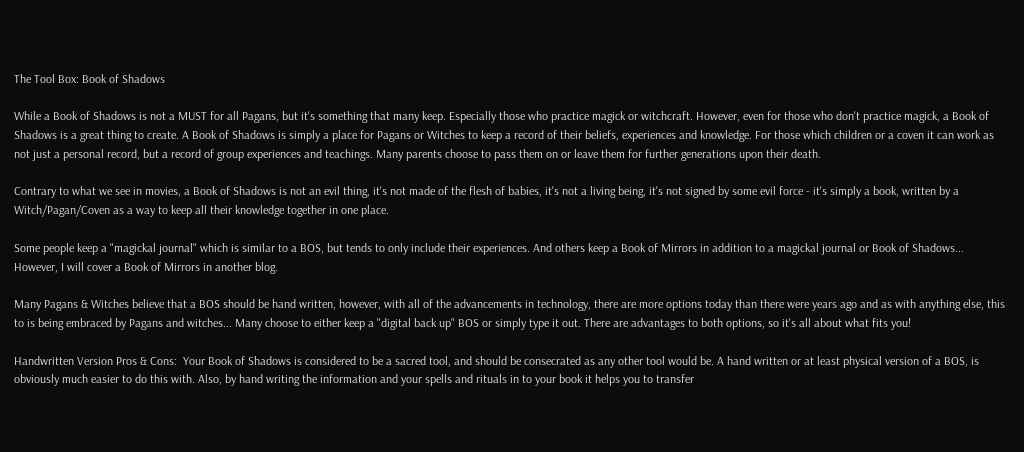The Tool Box: Book of Shadows

While a Book of Shadows is not a MUST for all Pagans, but it's something that many keep. Especially those who practice magick or witchcraft. However, even for those who don't practice magick, a Book of Shadows is a great thing to create. A Book of Shadows is simply a place for Pagans or Witches to keep a record of their beliefs, experiences and knowledge. For those which children or a coven it can work as not just a personal record, but a record of group experiences and teachings. Many parents choose to pass them on or leave them for further generations upon their death.

Contrary to what we see in movies, a Book of Shadows is not an evil thing, it's not made of the flesh of babies, it's not a living being, it's not signed by some evil force - it's simply a book, written by a Witch/Pagan/Coven as a way to keep all their knowledge together in one place.

Some people keep a "magickal journal" which is similar to a BOS, but tends to only include their experiences. And others keep a Book of Mirrors in addition to a magickal journal or Book of Shadows...  However, I will cover a Book of Mirrors in another blog.

Many Pagans & Witches believe that a BOS should be hand written, however, with all of the advancements in technology, there are more options today than there were years ago and as with anything else, this to is being embraced by Pagans and witches... Many choose to either keep a "digital back up" BOS or simply type it out. There are advantages to both options, so it's all about what fits you!

Handwritten Version Pros & Cons:  Your Book of Shadows is considered to be a sacred tool, and should be consecrated as any other tool would be. A hand written or at least physical version of a BOS, is obviously much easier to do this with. Also, by hand writing the information and your spells and rituals in to your book it helps you to transfer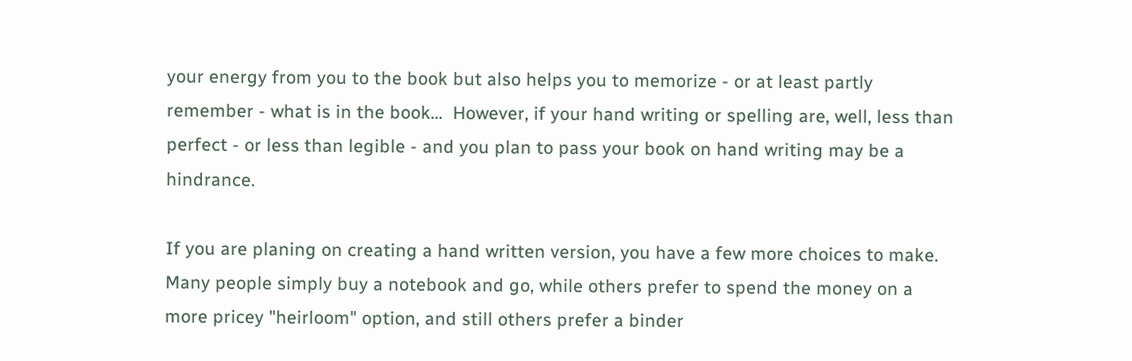your energy from you to the book but also helps you to memorize - or at least partly remember - what is in the book...  However, if your hand writing or spelling are, well, less than perfect - or less than legible - and you plan to pass your book on hand writing may be a hindrance.

If you are planing on creating a hand written version, you have a few more choices to make. Many people simply buy a notebook and go, while others prefer to spend the money on a more pricey "heirloom" option, and still others prefer a binder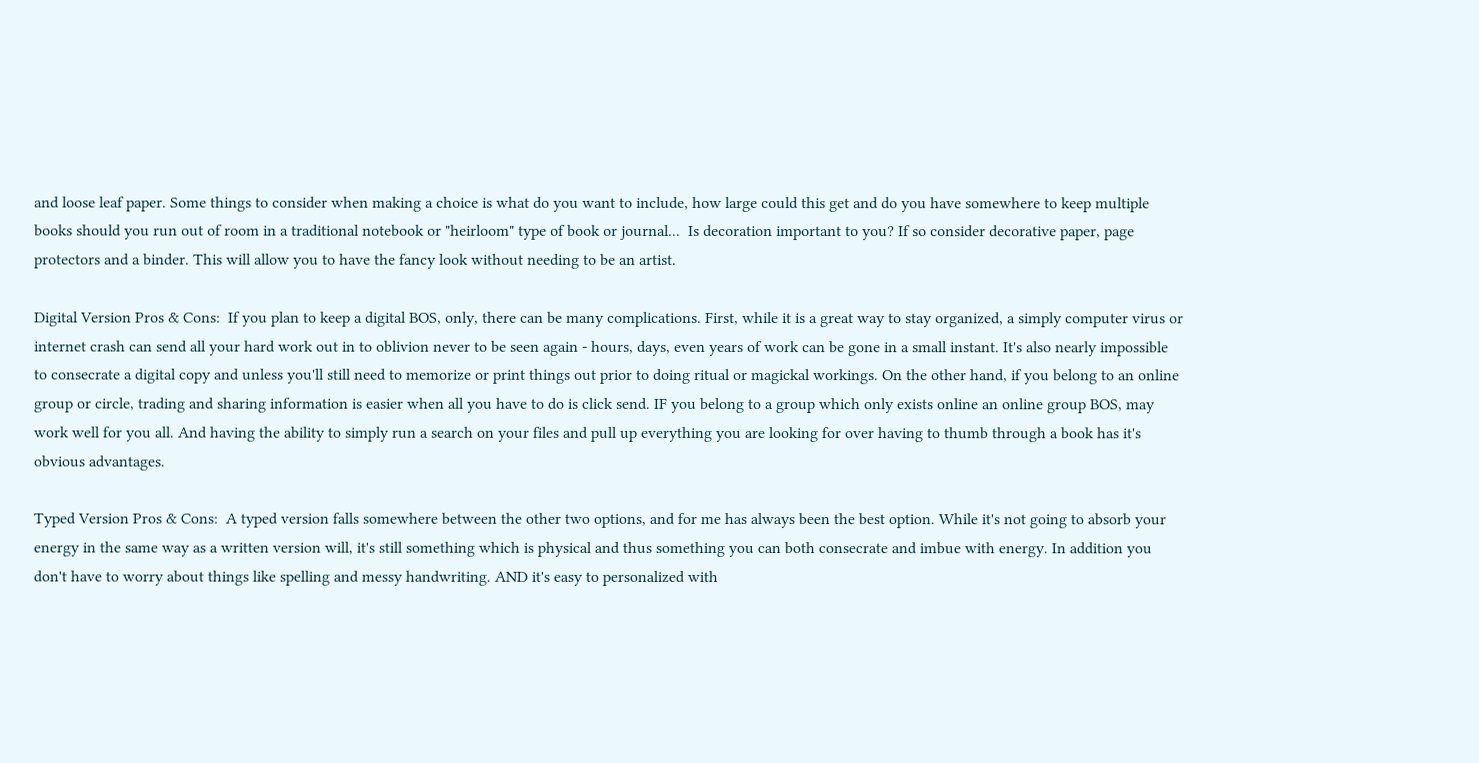and loose leaf paper. Some things to consider when making a choice is what do you want to include, how large could this get and do you have somewhere to keep multiple books should you run out of room in a traditional notebook or "heirloom" type of book or journal...  Is decoration important to you? If so consider decorative paper, page protectors and a binder. This will allow you to have the fancy look without needing to be an artist.

Digital Version Pros & Cons:  If you plan to keep a digital BOS, only, there can be many complications. First, while it is a great way to stay organized, a simply computer virus or internet crash can send all your hard work out in to oblivion never to be seen again - hours, days, even years of work can be gone in a small instant. It's also nearly impossible to consecrate a digital copy and unless you'll still need to memorize or print things out prior to doing ritual or magickal workings. On the other hand, if you belong to an online group or circle, trading and sharing information is easier when all you have to do is click send. IF you belong to a group which only exists online an online group BOS, may work well for you all. And having the ability to simply run a search on your files and pull up everything you are looking for over having to thumb through a book has it's obvious advantages.

Typed Version Pros & Cons:  A typed version falls somewhere between the other two options, and for me has always been the best option. While it's not going to absorb your energy in the same way as a written version will, it's still something which is physical and thus something you can both consecrate and imbue with energy. In addition you don't have to worry about things like spelling and messy handwriting. AND it's easy to personalized with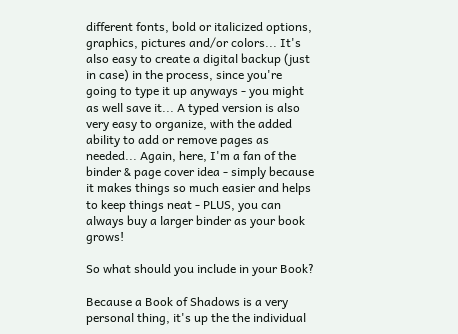different fonts, bold or italicized options, graphics, pictures and/or colors... It's also easy to create a digital backup (just in case) in the process, since you're going to type it up anyways - you might as well save it... A typed version is also very easy to organize, with the added ability to add or remove pages as needed... Again, here, I'm a fan of the binder & page cover idea - simply because it makes things so much easier and helps to keep things neat - PLUS, you can always buy a larger binder as your book grows!

So what should you include in your Book?

Because a Book of Shadows is a very personal thing, it's up the the individual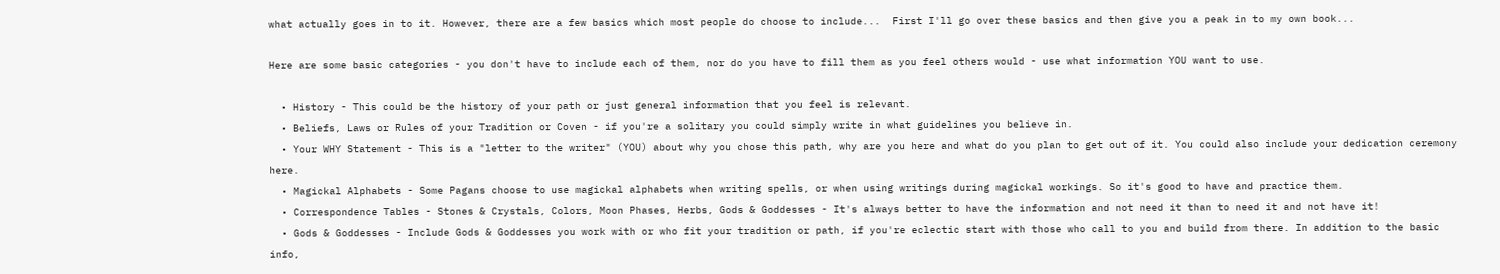what actually goes in to it. However, there are a few basics which most people do choose to include...  First I'll go over these basics and then give you a peak in to my own book...

Here are some basic categories - you don't have to include each of them, nor do you have to fill them as you feel others would - use what information YOU want to use.

  • History - This could be the history of your path or just general information that you feel is relevant.
  • Beliefs, Laws or Rules of your Tradition or Coven - if you're a solitary you could simply write in what guidelines you believe in.
  • Your WHY Statement - This is a "letter to the writer" (YOU) about why you chose this path, why are you here and what do you plan to get out of it. You could also include your dedication ceremony here.
  • Magickal Alphabets - Some Pagans choose to use magickal alphabets when writing spells, or when using writings during magickal workings. So it's good to have and practice them.
  • Correspondence Tables - Stones & Crystals, Colors, Moon Phases, Herbs, Gods & Goddesses - It's always better to have the information and not need it than to need it and not have it!
  • Gods & Goddesses - Include Gods & Goddesses you work with or who fit your tradition or path, if you're eclectic start with those who call to you and build from there. In addition to the basic info,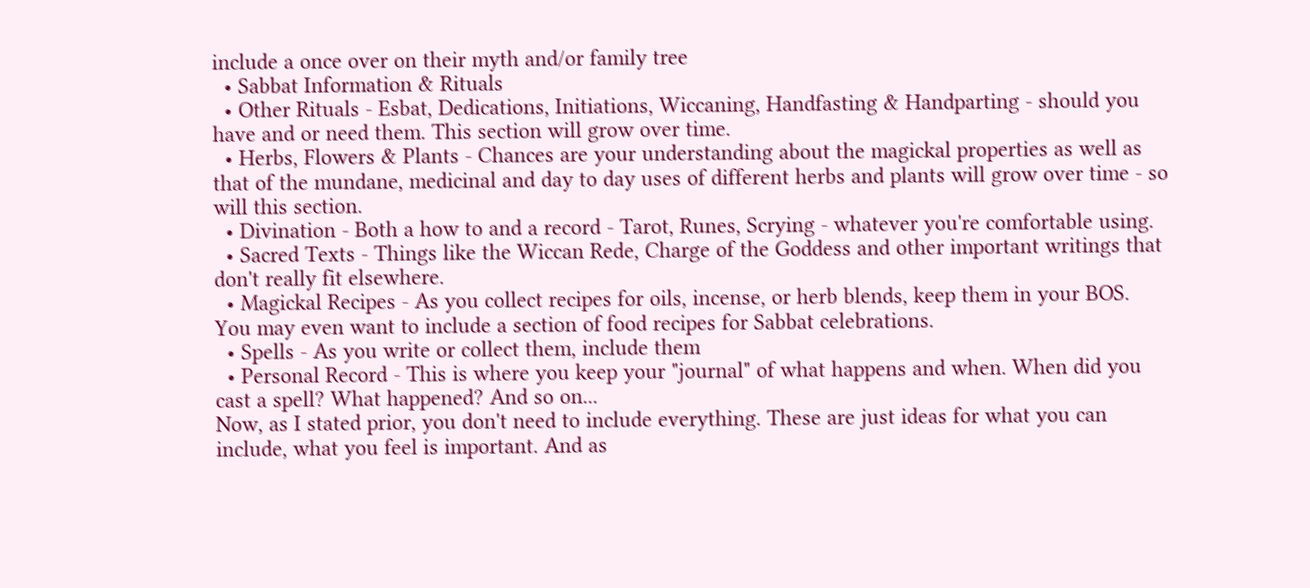include a once over on their myth and/or family tree
  • Sabbat Information & Rituals
  • Other Rituals - Esbat, Dedications, Initiations, Wiccaning, Handfasting & Handparting - should you have and or need them. This section will grow over time.
  • Herbs, Flowers & Plants - Chances are your understanding about the magickal properties as well as that of the mundane, medicinal and day to day uses of different herbs and plants will grow over time - so will this section.
  • Divination - Both a how to and a record - Tarot, Runes, Scrying - whatever you're comfortable using.
  • Sacred Texts - Things like the Wiccan Rede, Charge of the Goddess and other important writings that don't really fit elsewhere.
  • Magickal Recipes - As you collect recipes for oils, incense, or herb blends, keep them in your BOS. You may even want to include a section of food recipes for Sabbat celebrations.
  • Spells - As you write or collect them, include them
  • Personal Record - This is where you keep your "journal" of what happens and when. When did you cast a spell? What happened? And so on...
Now, as I stated prior, you don't need to include everything. These are just ideas for what you can include, what you feel is important. And as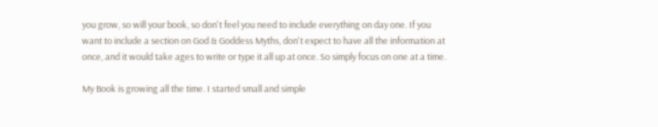you grow, so will your book, so don't feel you need to include everything on day one. If you want to include a section on God & Goddess Myths, don't expect to have all the information at once, and it would take ages to write or type it all up at once. So simply focus on one at a time.

My Book is growing all the time. I started small and simple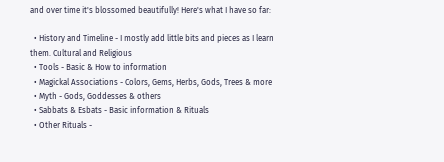and over time it's blossomed beautifully! Here's what I have so far:

  • History and Timeline - I mostly add little bits and pieces as I learn them. Cultural and Religious
  • Tools - Basic & How to information
  • Magickal Associations - Colors, Gems, Herbs, Gods, Trees & more
  • Myth - Gods, Goddesses & others
  • Sabbats & Esbats - Basic information & Rituals
  • Other Rituals -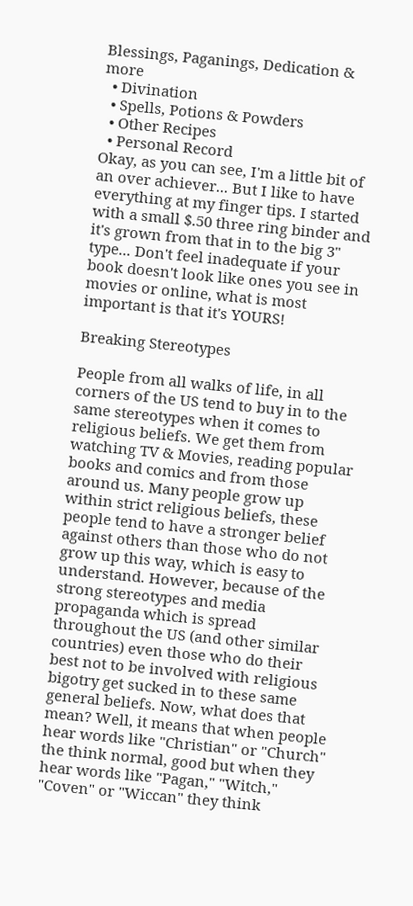Blessings, Paganings, Dedication & more
  • Divination
  • Spells, Potions & Powders
  • Other Recipes
  • Personal Record
Okay, as you can see, I'm a little bit of an over achiever... But I like to have everything at my finger tips. I started with a small $.50 three ring binder and it's grown from that in to the big 3" type... Don't feel inadequate if your book doesn't look like ones you see in movies or online, what is most important is that it's YOURS!

Breaking Stereotypes

People from all walks of life, in all corners of the US tend to buy in to the same stereotypes when it comes to religious beliefs. We get them from watching TV & Movies, reading popular books and comics and from those around us. Many people grow up within strict religious beliefs, these people tend to have a stronger belief against others than those who do not grow up this way, which is easy to understand. However, because of the strong stereotypes and media propaganda which is spread throughout the US (and other similar countries) even those who do their best not to be involved with religious bigotry get sucked in to these same general beliefs. Now, what does that mean? Well, it means that when people hear words like "Christian" or "Church" the think normal, good but when they hear words like "Pagan," "Witch," "Coven" or "Wiccan" they think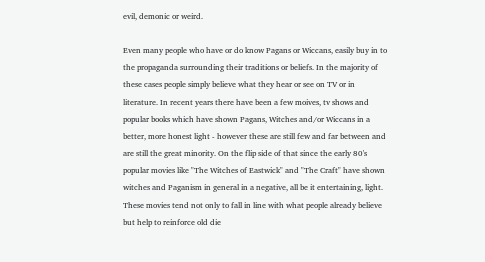evil, demonic or weird.

Even many people who have or do know Pagans or Wiccans, easily buy in to the propaganda surrounding their traditions or beliefs. In the majority of these cases people simply believe what they hear or see on TV or in literature. In recent years there have been a few moives, tv shows and popular books which have shown Pagans, Witches and/or Wiccans in a better, more honest light - however these are still few and far between and are still the great minority. On the flip side of that since the early 80's popular movies like "The Witches of Eastwick" and "The Craft" have shown witches and Paganism in general in a negative, all be it entertaining, light. These movies tend not only to fall in line with what people already believe but help to reinforce old die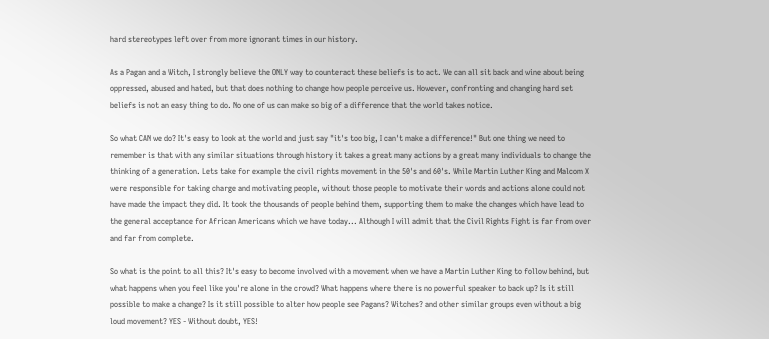hard stereotypes left over from more ignorant times in our history.

As a Pagan and a Witch, I strongly believe the ONLY way to counteract these beliefs is to act. We can all sit back and wine about being oppressed, abused and hated, but that does nothing to change how people perceive us. However, confronting and changing hard set beliefs is not an easy thing to do. No one of us can make so big of a difference that the world takes notice.

So what CAN we do? It's easy to look at the world and just say "it's too big, I can't make a difference!" But one thing we need to remember is that with any similar situations through history it takes a great many actions by a great many individuals to change the thinking of a generation. Lets take for example the civil rights movement in the 50's and 60's. While Martin Luther King and Malcom X were responsible for taking charge and motivating people, without those people to motivate their words and actions alone could not have made the impact they did. It took the thousands of people behind them, supporting them to make the changes which have lead to the general acceptance for African Americans which we have today... Although I will admit that the Civil Rights Fight is far from over and far from complete.

So what is the point to all this? It's easy to become involved with a movement when we have a Martin Luther King to follow behind, but what happens when you feel like you're alone in the crowd? What happens where there is no powerful speaker to back up? Is it still possible to make a change? Is it still possible to alter how people see Pagans? Witches? and other similar groups even without a big loud movement? YES - Without doubt, YES!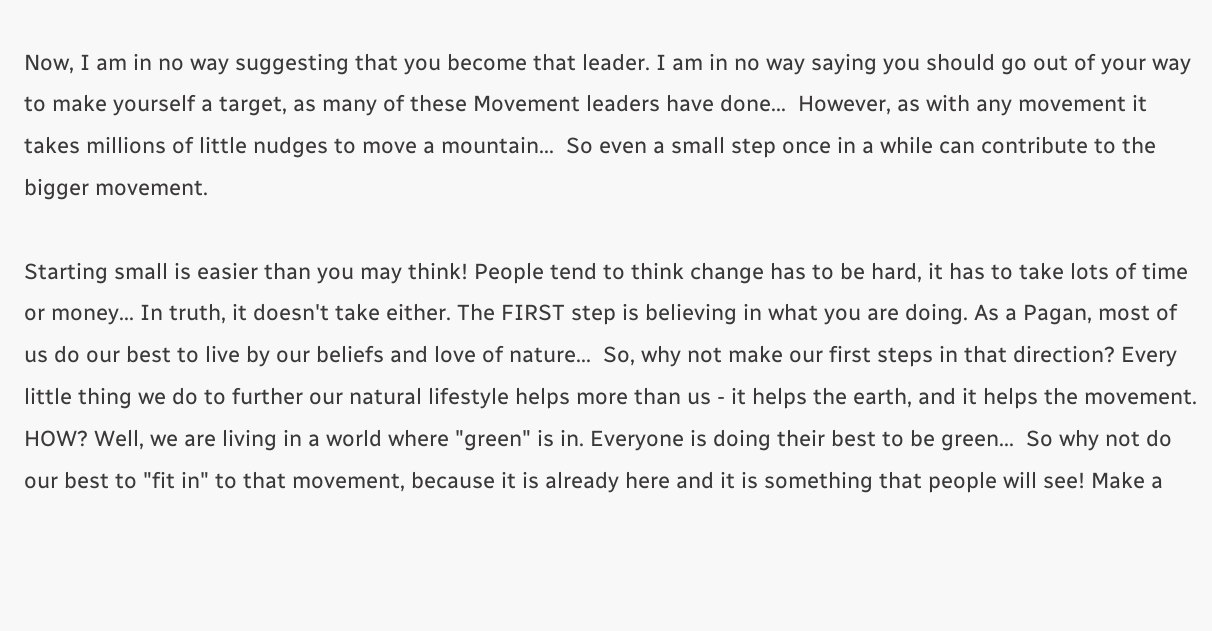Now, I am in no way suggesting that you become that leader. I am in no way saying you should go out of your way to make yourself a target, as many of these Movement leaders have done...  However, as with any movement it takes millions of little nudges to move a mountain...  So even a small step once in a while can contribute to the bigger movement.

Starting small is easier than you may think! People tend to think change has to be hard, it has to take lots of time or money... In truth, it doesn't take either. The FIRST step is believing in what you are doing. As a Pagan, most of us do our best to live by our beliefs and love of nature...  So, why not make our first steps in that direction? Every little thing we do to further our natural lifestyle helps more than us - it helps the earth, and it helps the movement. HOW? Well, we are living in a world where "green" is in. Everyone is doing their best to be green...  So why not do our best to "fit in" to that movement, because it is already here and it is something that people will see! Make a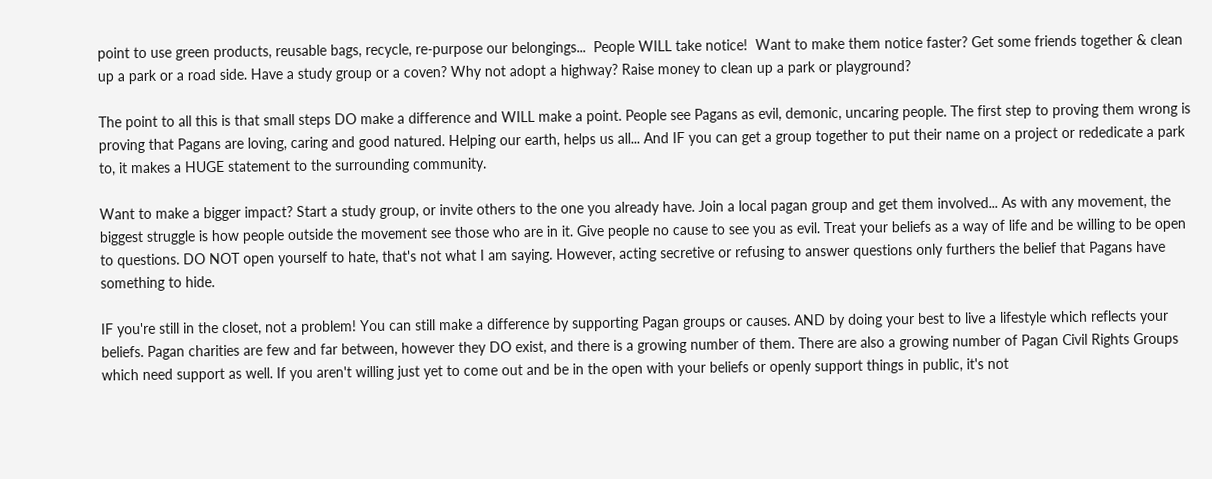point to use green products, reusable bags, recycle, re-purpose our belongings...  People WILL take notice!  Want to make them notice faster? Get some friends together & clean up a park or a road side. Have a study group or a coven? Why not adopt a highway? Raise money to clean up a park or playground?

The point to all this is that small steps DO make a difference and WILL make a point. People see Pagans as evil, demonic, uncaring people. The first step to proving them wrong is proving that Pagans are loving, caring and good natured. Helping our earth, helps us all... And IF you can get a group together to put their name on a project or rededicate a park to, it makes a HUGE statement to the surrounding community.

Want to make a bigger impact? Start a study group, or invite others to the one you already have. Join a local pagan group and get them involved... As with any movement, the biggest struggle is how people outside the movement see those who are in it. Give people no cause to see you as evil. Treat your beliefs as a way of life and be willing to be open to questions. DO NOT open yourself to hate, that's not what I am saying. However, acting secretive or refusing to answer questions only furthers the belief that Pagans have something to hide.

IF you're still in the closet, not a problem! You can still make a difference by supporting Pagan groups or causes. AND by doing your best to live a lifestyle which reflects your beliefs. Pagan charities are few and far between, however they DO exist, and there is a growing number of them. There are also a growing number of Pagan Civil Rights Groups which need support as well. If you aren't willing just yet to come out and be in the open with your beliefs or openly support things in public, it's not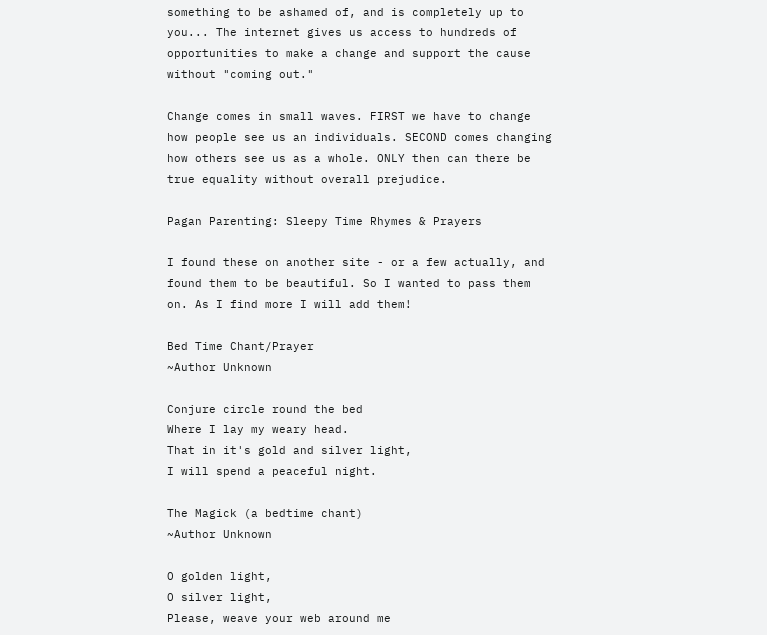something to be ashamed of, and is completely up to you... The internet gives us access to hundreds of opportunities to make a change and support the cause without "coming out."

Change comes in small waves. FIRST we have to change how people see us an individuals. SECOND comes changing how others see us as a whole. ONLY then can there be true equality without overall prejudice.

Pagan Parenting: Sleepy Time Rhymes & Prayers

I found these on another site - or a few actually, and found them to be beautiful. So I wanted to pass them on. As I find more I will add them!

Bed Time Chant/Prayer
~Author Unknown

Conjure circle round the bed
Where I lay my weary head.
That in it's gold and silver light,
I will spend a peaceful night.

The Magick (a bedtime chant)
~Author Unknown

O golden light,
O silver light,
Please, weave your web around me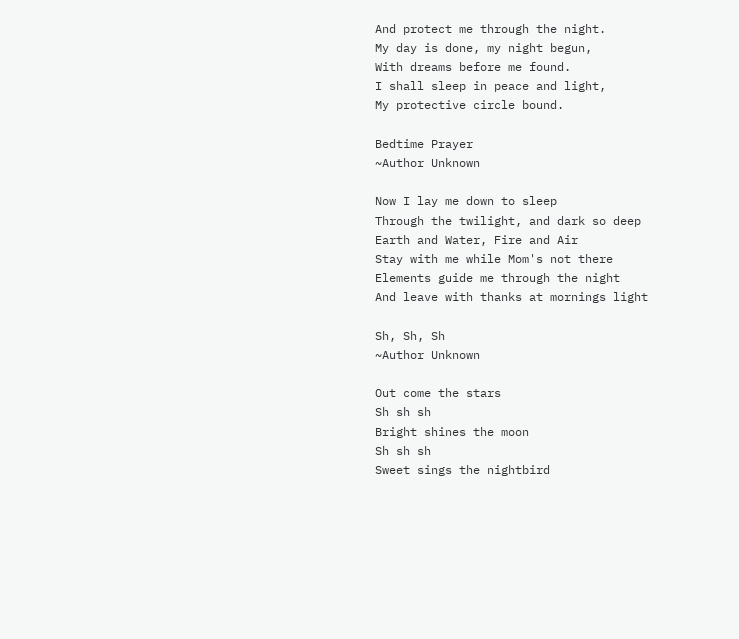And protect me through the night.
My day is done, my night begun,
With dreams before me found.
I shall sleep in peace and light,
My protective circle bound.

Bedtime Prayer
~Author Unknown

Now I lay me down to sleep
Through the twilight, and dark so deep
Earth and Water, Fire and Air
Stay with me while Mom's not there
Elements guide me through the night
And leave with thanks at mornings light

Sh, Sh, Sh
~Author Unknown

Out come the stars
Sh sh sh
Bright shines the moon
Sh sh sh
Sweet sings the nightbird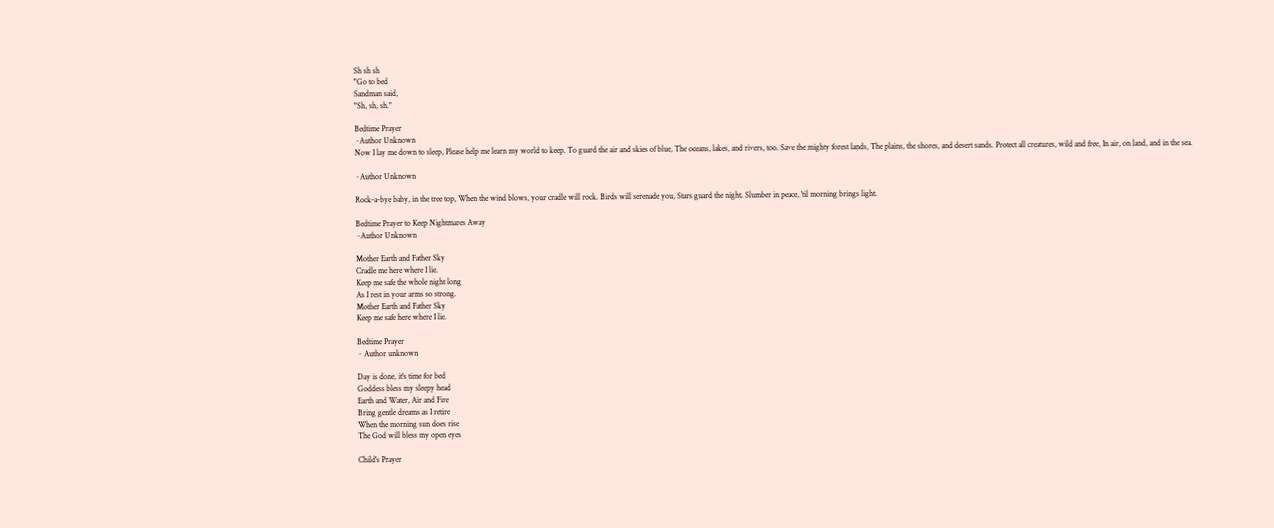Sh sh sh
"Go to bed
Sandman said,
"Sh, sh, sh."

Bedtime Prayer
~Author Unknown
Now I lay me down to sleep, Please help me learn my world to keep. To guard the air and skies of blue, The oceans, lakes, and rivers, too. Save the mighty forest lands, The plains, the shores, and desert sands. Protect all creatures, wild and free, In air, on land, and in the sea.

~Author Unknown

Rock-a-bye baby, in the tree top, When the wind blows, your cradle will rock. Birds will serenade you, Stars guard the night. Slumber in peace, 'til morning brings light.

Bedtime Prayer to Keep Nightmares Away
~Author Unknown

Mother Earth and Father Sky
Cradle me here where I lie.
Keep me safe the whole night long
As I rest in your arms so strong.
Mother Earth and Father Sky
Keep me safe here where I lie.

Bedtime Prayer
~ Author unknown

Day is done, it's time for bed
Goddess bless my sleepy head
Earth and Water, Air and Fire
Bring gentle dreams as I retire
When the morning sun does rise
The God will bless my open eyes

Child's Prayer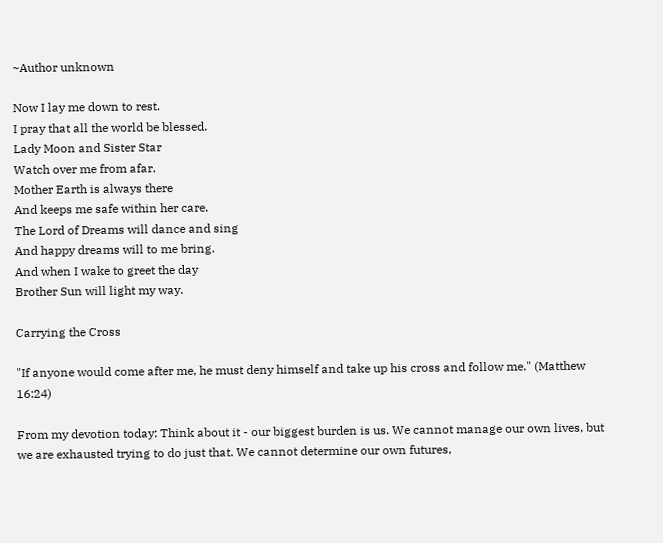~Author unknown

Now I lay me down to rest.
I pray that all the world be blessed.
Lady Moon and Sister Star
Watch over me from afar.
Mother Earth is always there
And keeps me safe within her care.
The Lord of Dreams will dance and sing
And happy dreams will to me bring.
And when I wake to greet the day
Brother Sun will light my way.

Carrying the Cross

"If anyone would come after me, he must deny himself and take up his cross and follow me." (Matthew 16:24)

From my devotion today: Think about it - our biggest burden is us. We cannot manage our own lives, but we are exhausted trying to do just that. We cannot determine our own futures,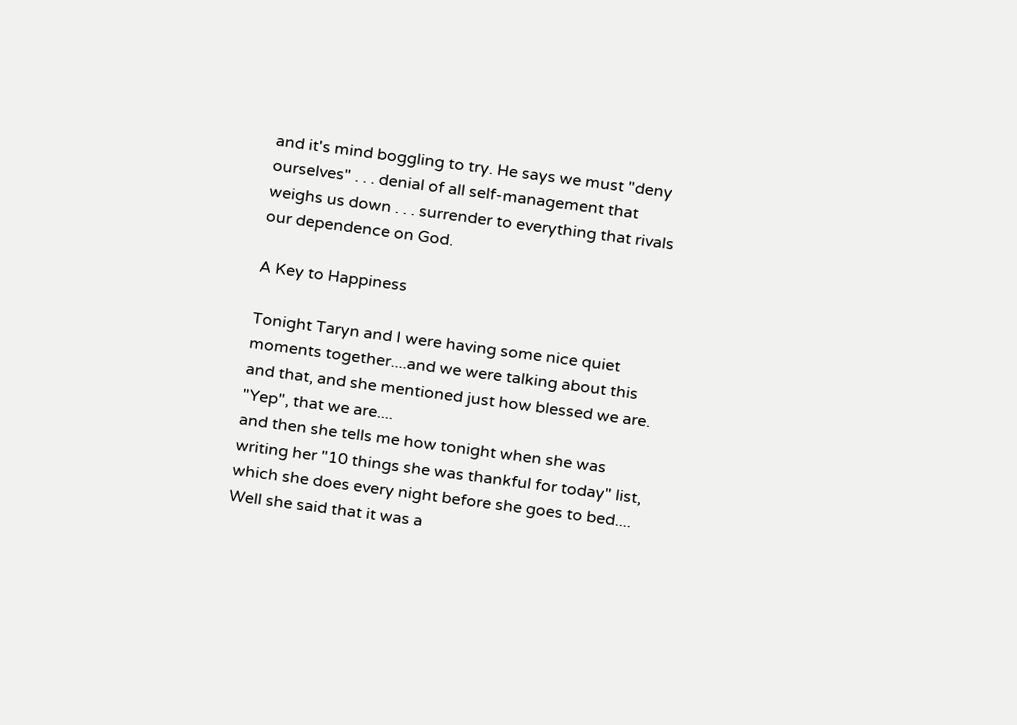and it's mind boggling to try. He says we must "deny ourselves" . . . denial of all self-management that weighs us down . . . surrender to everything that rivals our dependence on God.

A Key to Happiness

Tonight Taryn and I were having some nice quiet moments together....and we were talking about this and that, and she mentioned just how blessed we are.
"Yep", that we are....
and then she tells me how tonight when she was writing her "10 things she was thankful for today" list, which she does every night before she goes to bed....
Well she said that it was a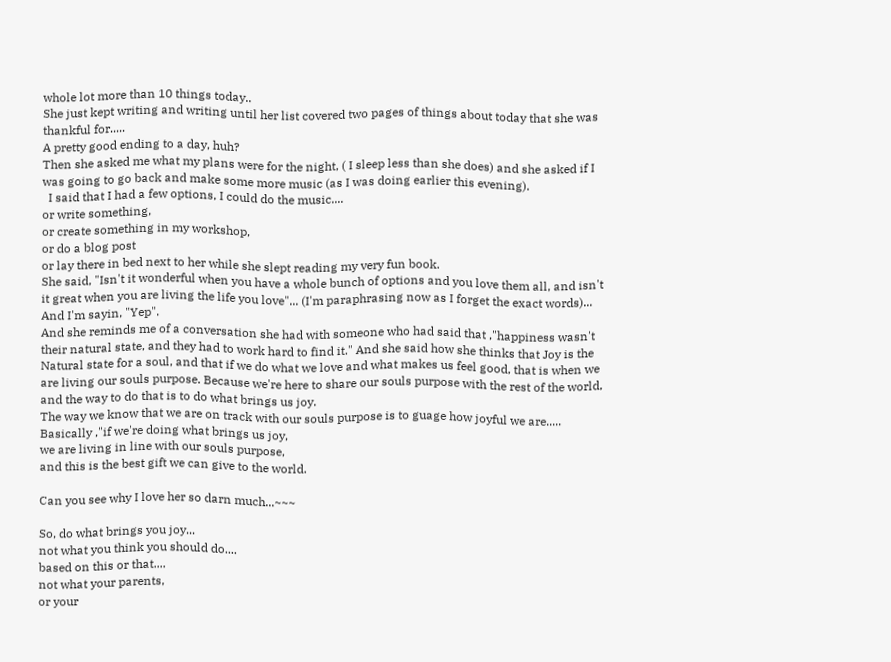whole lot more than 10 things today..
She just kept writing and writing until her list covered two pages of things about today that she was thankful for.....
A pretty good ending to a day, huh?
Then she asked me what my plans were for the night, ( I sleep less than she does) and she asked if I was going to go back and make some more music (as I was doing earlier this evening).
  I said that I had a few options, I could do the music....
or write something,
or create something in my workshop,
or do a blog post
or lay there in bed next to her while she slept reading my very fun book.
She said, "Isn't it wonderful when you have a whole bunch of options and you love them all, and isn't it great when you are living the life you love"... (I'm paraphrasing now as I forget the exact words)... And I'm sayin, "Yep".
And she reminds me of a conversation she had with someone who had said that ,"happiness wasn't their natural state, and they had to work hard to find it." And she said how she thinks that Joy is the Natural state for a soul, and that if we do what we love and what makes us feel good, that is when we are living our souls purpose. Because we're here to share our souls purpose with the rest of the world, and the way to do that is to do what brings us joy.
The way we know that we are on track with our souls purpose is to guage how joyful we are.....
Basically ,"if we're doing what brings us joy,
we are living in line with our souls purpose,
and this is the best gift we can give to the world.

Can you see why I love her so darn much...~~~

So, do what brings you joy...
not what you think you should do....
based on this or that....
not what your parents,
or your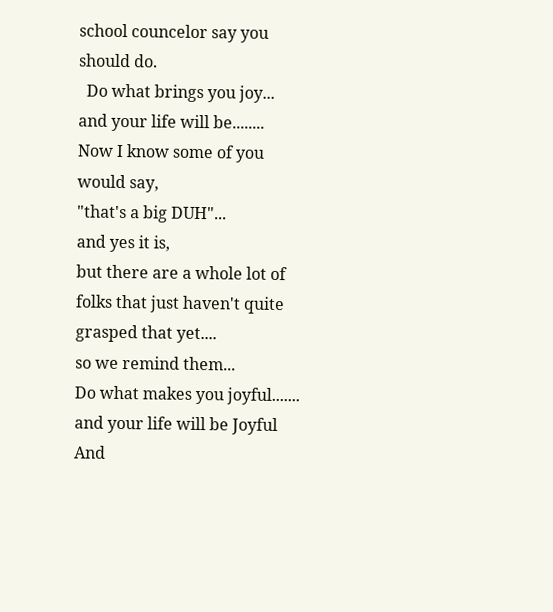school councelor say you should do.
  Do what brings you joy...
and your life will be........
Now I know some of you would say,
"that's a big DUH"...
and yes it is,
but there are a whole lot of folks that just haven't quite grasped that yet....
so we remind them...
Do what makes you joyful.......
and your life will be Joyful
And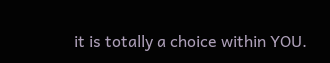it is totally a choice within YOU.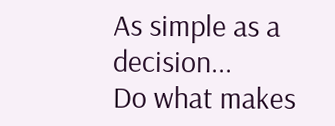As simple as a decision...
Do what makes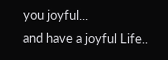you joyful...
and have a joyful Life..